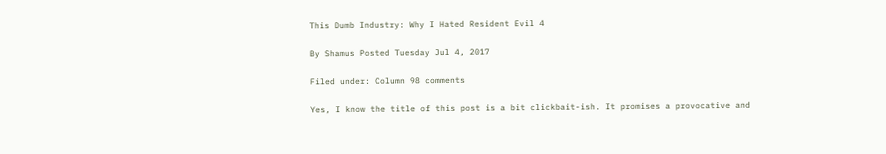This Dumb Industry: Why I Hated Resident Evil 4

By Shamus Posted Tuesday Jul 4, 2017

Filed under: Column 98 comments

Yes, I know the title of this post is a bit clickbait-ish. It promises a provocative and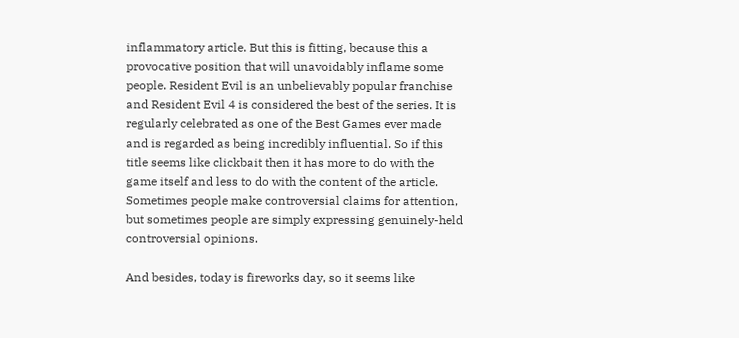inflammatory article. But this is fitting, because this a provocative position that will unavoidably inflame some people. Resident Evil is an unbelievably popular franchise and Resident Evil 4 is considered the best of the series. It is regularly celebrated as one of the Best Games ever made and is regarded as being incredibly influential. So if this title seems like clickbait then it has more to do with the game itself and less to do with the content of the article. Sometimes people make controversial claims for attention, but sometimes people are simply expressing genuinely-held controversial opinions.

And besides, today is fireworks day, so it seems like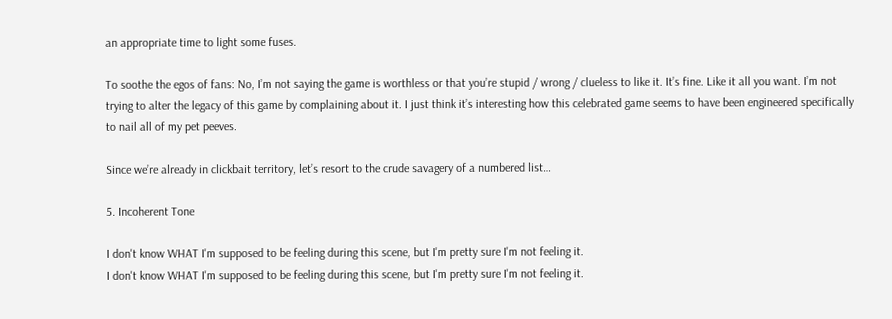an appropriate time to light some fuses.

To soothe the egos of fans: No, I’m not saying the game is worthless or that you’re stupid / wrong / clueless to like it. It’s fine. Like it all you want. I’m not trying to alter the legacy of this game by complaining about it. I just think it’s interesting how this celebrated game seems to have been engineered specifically to nail all of my pet peeves.

Since we’re already in clickbait territory, let’s resort to the crude savagery of a numbered list…

5. Incoherent Tone

I don't know WHAT I'm supposed to be feeling during this scene, but I'm pretty sure I'm not feeling it.
I don't know WHAT I'm supposed to be feeling during this scene, but I'm pretty sure I'm not feeling it.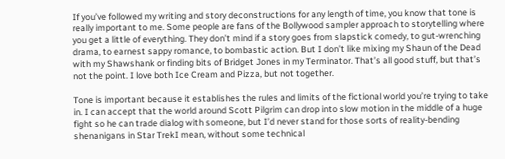If you’ve followed my writing and story deconstructions for any length of time, you know that tone is really important to me. Some people are fans of the Bollywood sampler approach to storytelling where you get a little of everything. They don’t mind if a story goes from slapstick comedy, to gut-wrenching drama, to earnest sappy romance, to bombastic action. But I don’t like mixing my Shaun of the Dead with my Shawshank or finding bits of Bridget Jones in my Terminator. That’s all good stuff, but that’s not the point. I love both Ice Cream and Pizza, but not together.

Tone is important because it establishes the rules and limits of the fictional world you’re trying to take in. I can accept that the world around Scott Pilgrim can drop into slow motion in the middle of a huge fight so he can trade dialog with someone, but I’d never stand for those sorts of reality-bending shenanigans in Star TrekI mean, without some technical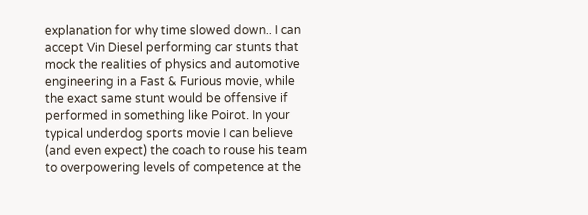explanation for why time slowed down.. I can accept Vin Diesel performing car stunts that mock the realities of physics and automotive engineering in a Fast & Furious movie, while the exact same stunt would be offensive if performed in something like Poirot. In your typical underdog sports movie I can believe (and even expect) the coach to rouse his team to overpowering levels of competence at the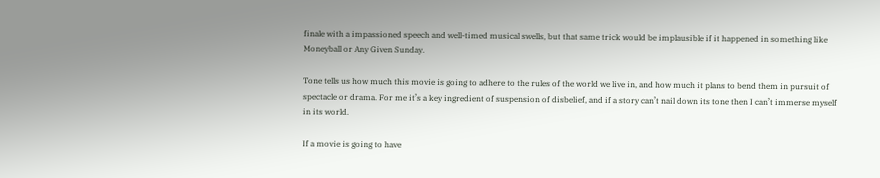finale with a impassioned speech and well-timed musical swells, but that same trick would be implausible if it happened in something like Moneyball or Any Given Sunday.

Tone tells us how much this movie is going to adhere to the rules of the world we live in, and how much it plans to bend them in pursuit of spectacle or drama. For me it’s a key ingredient of suspension of disbelief, and if a story can’t nail down its tone then I can’t immerse myself in its world.

If a movie is going to have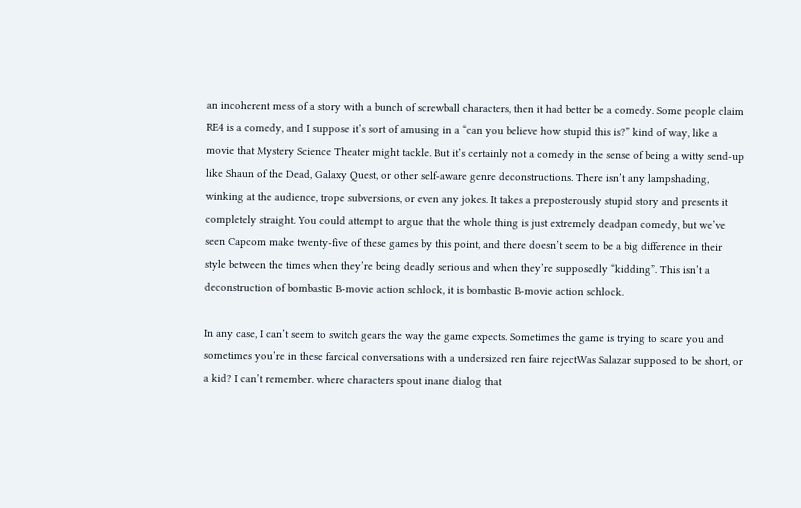an incoherent mess of a story with a bunch of screwball characters, then it had better be a comedy. Some people claim RE4 is a comedy, and I suppose it’s sort of amusing in a “can you believe how stupid this is?” kind of way, like a movie that Mystery Science Theater might tackle. But it’s certainly not a comedy in the sense of being a witty send-up like Shaun of the Dead, Galaxy Quest, or other self-aware genre deconstructions. There isn’t any lampshading, winking at the audience, trope subversions, or even any jokes. It takes a preposterously stupid story and presents it completely straight. You could attempt to argue that the whole thing is just extremely deadpan comedy, but we’ve seen Capcom make twenty-five of these games by this point, and there doesn’t seem to be a big difference in their style between the times when they’re being deadly serious and when they’re supposedly “kidding”. This isn’t a deconstruction of bombastic B-movie action schlock, it is bombastic B-movie action schlock.

In any case, I can’t seem to switch gears the way the game expects. Sometimes the game is trying to scare you and sometimes you’re in these farcical conversations with a undersized ren faire rejectWas Salazar supposed to be short, or a kid? I can’t remember. where characters spout inane dialog that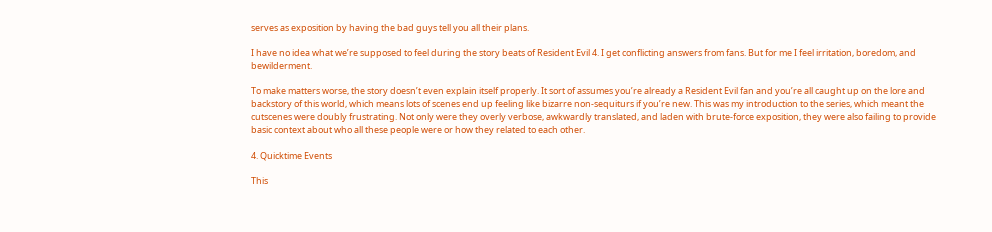serves as exposition by having the bad guys tell you all their plans.

I have no idea what we’re supposed to feel during the story beats of Resident Evil 4. I get conflicting answers from fans. But for me I feel irritation, boredom, and bewilderment.

To make matters worse, the story doesn’t even explain itself properly. It sort of assumes you’re already a Resident Evil fan and you’re all caught up on the lore and backstory of this world, which means lots of scenes end up feeling like bizarre non-sequiturs if you’re new. This was my introduction to the series, which meant the cutscenes were doubly frustrating. Not only were they overly verbose, awkwardly translated, and laden with brute-force exposition, they were also failing to provide basic context about who all these people were or how they related to each other.

4. Quicktime Events

This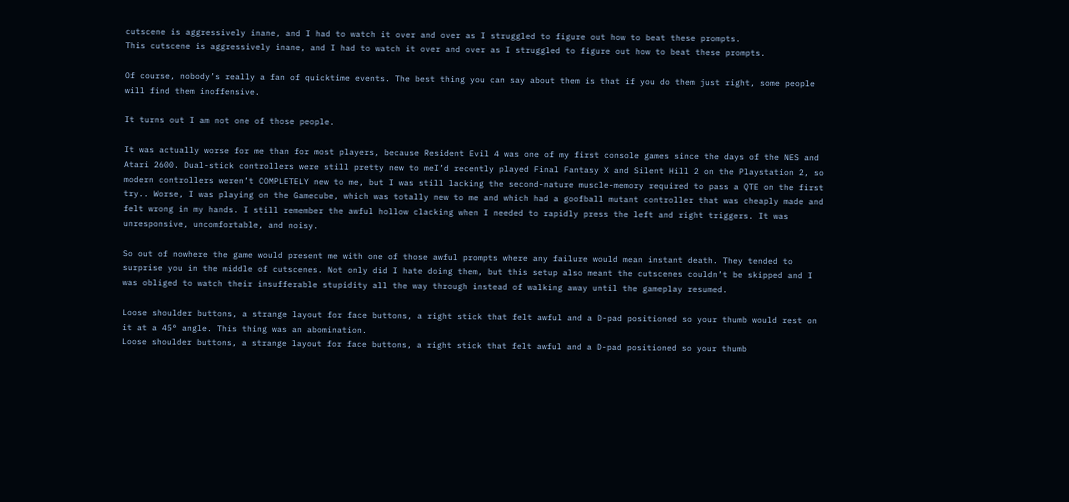cutscene is aggressively inane, and I had to watch it over and over as I struggled to figure out how to beat these prompts.
This cutscene is aggressively inane, and I had to watch it over and over as I struggled to figure out how to beat these prompts.

Of course, nobody’s really a fan of quicktime events. The best thing you can say about them is that if you do them just right, some people will find them inoffensive.

It turns out I am not one of those people.

It was actually worse for me than for most players, because Resident Evil 4 was one of my first console games since the days of the NES and Atari 2600. Dual-stick controllers were still pretty new to meI’d recently played Final Fantasy X and Silent Hill 2 on the Playstation 2, so modern controllers weren’t COMPLETELY new to me, but I was still lacking the second-nature muscle-memory required to pass a QTE on the first try.. Worse, I was playing on the Gamecube, which was totally new to me and which had a goofball mutant controller that was cheaply made and felt wrong in my hands. I still remember the awful hollow clacking when I needed to rapidly press the left and right triggers. It was unresponsive, uncomfortable, and noisy.

So out of nowhere the game would present me with one of those awful prompts where any failure would mean instant death. They tended to surprise you in the middle of cutscenes. Not only did I hate doing them, but this setup also meant the cutscenes couldn’t be skipped and I was obliged to watch their insufferable stupidity all the way through instead of walking away until the gameplay resumed.

Loose shoulder buttons, a strange layout for face buttons, a right stick that felt awful and a D-pad positioned so your thumb would rest on it at a 45° angle. This thing was an abomination.
Loose shoulder buttons, a strange layout for face buttons, a right stick that felt awful and a D-pad positioned so your thumb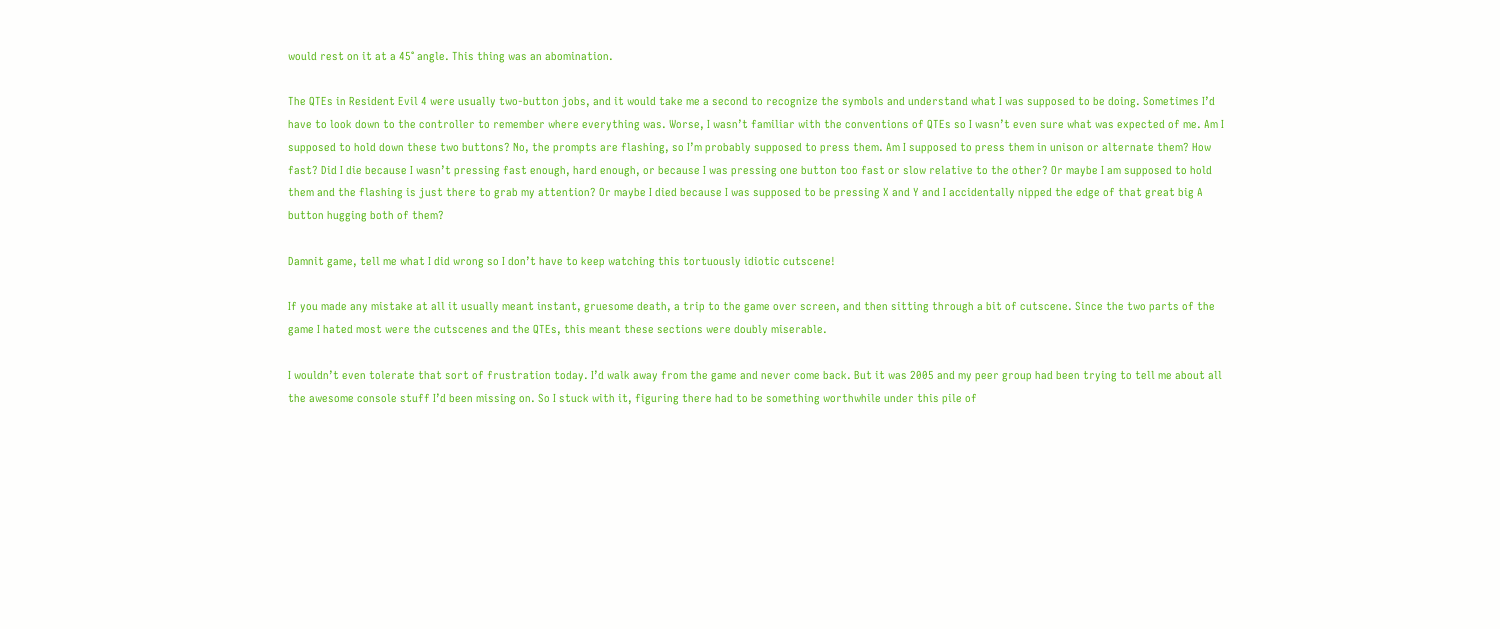would rest on it at a 45° angle. This thing was an abomination.

The QTEs in Resident Evil 4 were usually two-button jobs, and it would take me a second to recognize the symbols and understand what I was supposed to be doing. Sometimes I’d have to look down to the controller to remember where everything was. Worse, I wasn’t familiar with the conventions of QTEs so I wasn’t even sure what was expected of me. Am I supposed to hold down these two buttons? No, the prompts are flashing, so I’m probably supposed to press them. Am I supposed to press them in unison or alternate them? How fast? Did I die because I wasn’t pressing fast enough, hard enough, or because I was pressing one button too fast or slow relative to the other? Or maybe I am supposed to hold them and the flashing is just there to grab my attention? Or maybe I died because I was supposed to be pressing X and Y and I accidentally nipped the edge of that great big A button hugging both of them?

Damnit game, tell me what I did wrong so I don’t have to keep watching this tortuously idiotic cutscene!

If you made any mistake at all it usually meant instant, gruesome death, a trip to the game over screen, and then sitting through a bit of cutscene. Since the two parts of the game I hated most were the cutscenes and the QTEs, this meant these sections were doubly miserable.

I wouldn’t even tolerate that sort of frustration today. I’d walk away from the game and never come back. But it was 2005 and my peer group had been trying to tell me about all the awesome console stuff I’d been missing on. So I stuck with it, figuring there had to be something worthwhile under this pile of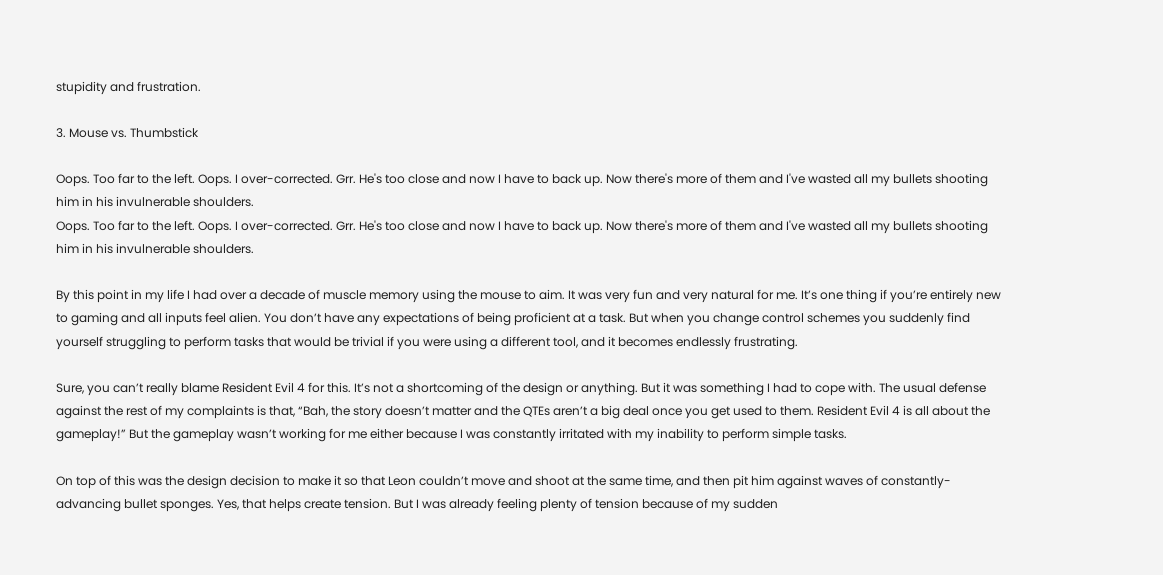stupidity and frustration.

3. Mouse vs. Thumbstick

Oops. Too far to the left. Oops. I over-corrected. Grr. He's too close and now I have to back up. Now there's more of them and I've wasted all my bullets shooting him in his invulnerable shoulders.
Oops. Too far to the left. Oops. I over-corrected. Grr. He's too close and now I have to back up. Now there's more of them and I've wasted all my bullets shooting him in his invulnerable shoulders.

By this point in my life I had over a decade of muscle memory using the mouse to aim. It was very fun and very natural for me. It’s one thing if you’re entirely new to gaming and all inputs feel alien. You don’t have any expectations of being proficient at a task. But when you change control schemes you suddenly find yourself struggling to perform tasks that would be trivial if you were using a different tool, and it becomes endlessly frustrating.

Sure, you can’t really blame Resident Evil 4 for this. It’s not a shortcoming of the design or anything. But it was something I had to cope with. The usual defense against the rest of my complaints is that, “Bah, the story doesn’t matter and the QTEs aren’t a big deal once you get used to them. Resident Evil 4 is all about the gameplay!” But the gameplay wasn’t working for me either because I was constantly irritated with my inability to perform simple tasks.

On top of this was the design decision to make it so that Leon couldn’t move and shoot at the same time, and then pit him against waves of constantly-advancing bullet sponges. Yes, that helps create tension. But I was already feeling plenty of tension because of my sudden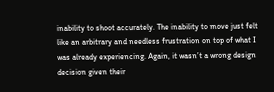inability to shoot accurately. The inability to move just felt like an arbitrary and needless frustration on top of what I was already experiencing. Again, it wasn’t a wrong design decision given their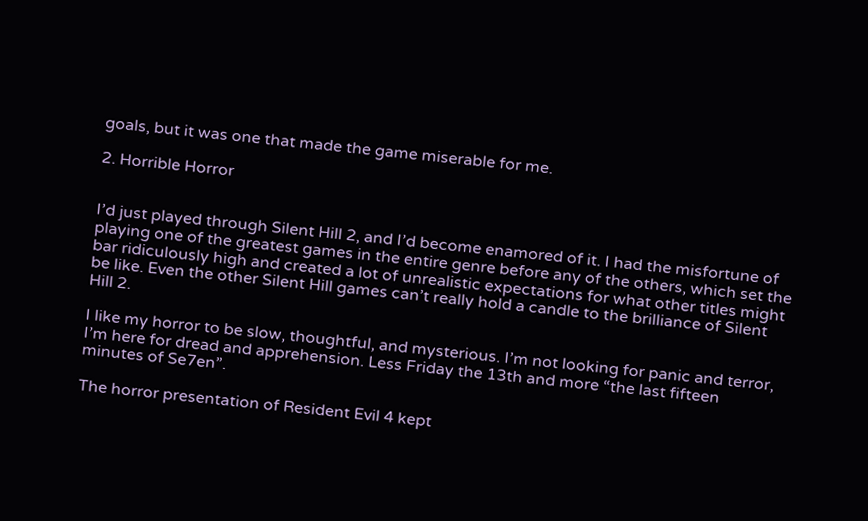goals, but it was one that made the game miserable for me.

2. Horrible Horror


I’d just played through Silent Hill 2, and I’d become enamored of it. I had the misfortune of playing one of the greatest games in the entire genre before any of the others, which set the bar ridiculously high and created a lot of unrealistic expectations for what other titles might be like. Even the other Silent Hill games can’t really hold a candle to the brilliance of Silent Hill 2.

I like my horror to be slow, thoughtful, and mysterious. I’m not looking for panic and terror, I’m here for dread and apprehension. Less Friday the 13th and more “the last fifteen minutes of Se7en”.

The horror presentation of Resident Evil 4 kept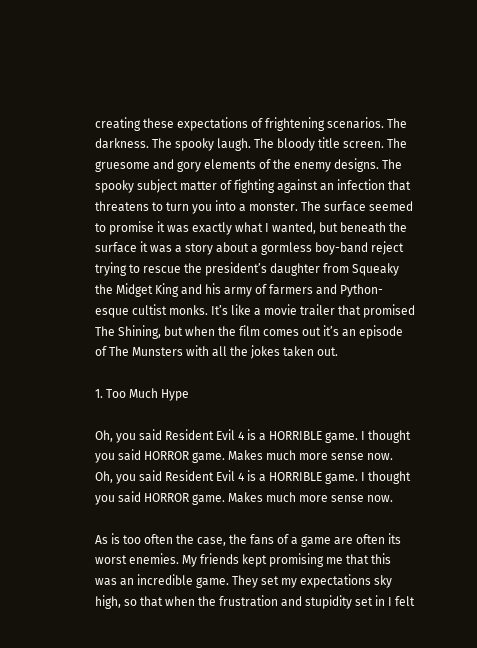creating these expectations of frightening scenarios. The darkness. The spooky laugh. The bloody title screen. The gruesome and gory elements of the enemy designs. The spooky subject matter of fighting against an infection that threatens to turn you into a monster. The surface seemed to promise it was exactly what I wanted, but beneath the surface it was a story about a gormless boy-band reject trying to rescue the president’s daughter from Squeaky the Midget King and his army of farmers and Python-esque cultist monks. It’s like a movie trailer that promised The Shining, but when the film comes out it’s an episode of The Munsters with all the jokes taken out.

1. Too Much Hype

Oh, you said Resident Evil 4 is a HORRIBLE game. I thought you said HORROR game. Makes much more sense now.
Oh, you said Resident Evil 4 is a HORRIBLE game. I thought you said HORROR game. Makes much more sense now.

As is too often the case, the fans of a game are often its worst enemies. My friends kept promising me that this was an incredible game. They set my expectations sky high, so that when the frustration and stupidity set in I felt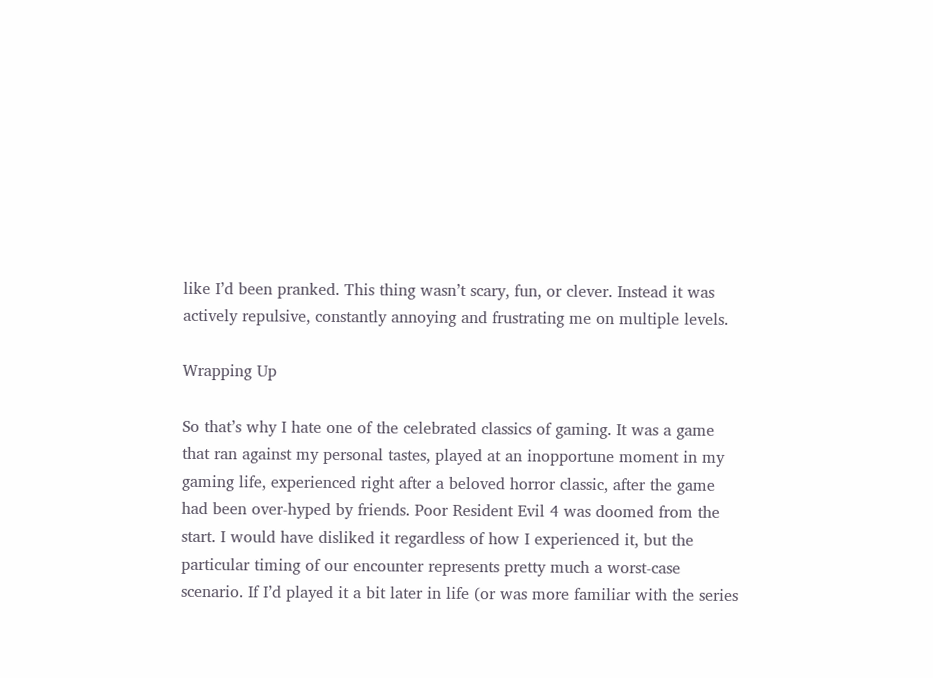like I’d been pranked. This thing wasn’t scary, fun, or clever. Instead it was actively repulsive, constantly annoying and frustrating me on multiple levels.

Wrapping Up

So that’s why I hate one of the celebrated classics of gaming. It was a game that ran against my personal tastes, played at an inopportune moment in my gaming life, experienced right after a beloved horror classic, after the game had been over-hyped by friends. Poor Resident Evil 4 was doomed from the start. I would have disliked it regardless of how I experienced it, but the particular timing of our encounter represents pretty much a worst-case scenario. If I’d played it a bit later in life (or was more familiar with the series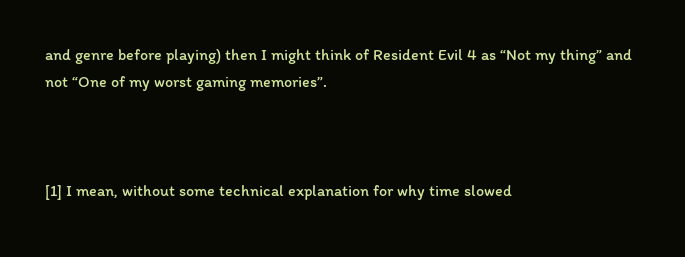and genre before playing) then I might think of Resident Evil 4 as “Not my thing” and not “One of my worst gaming memories”.



[1] I mean, without some technical explanation for why time slowed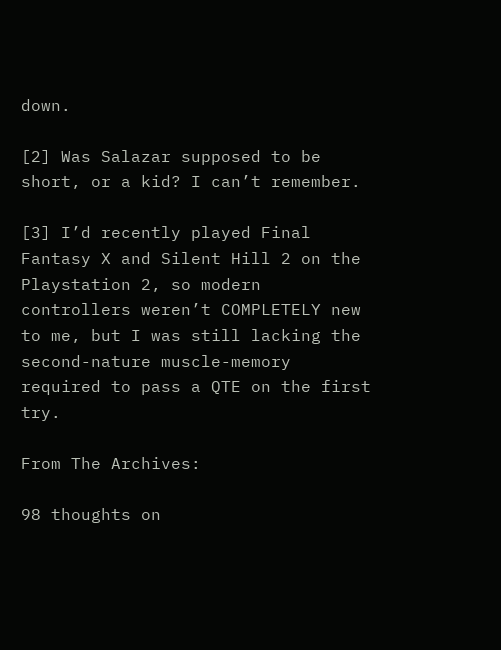down.

[2] Was Salazar supposed to be short, or a kid? I can’t remember.

[3] I’d recently played Final Fantasy X and Silent Hill 2 on the Playstation 2, so modern controllers weren’t COMPLETELY new to me, but I was still lacking the second-nature muscle-memory required to pass a QTE on the first try.

From The Archives:

98 thoughts on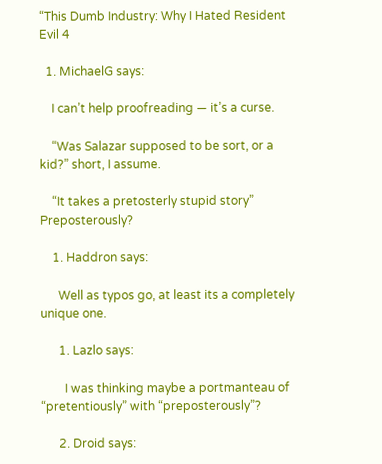“This Dumb Industry: Why I Hated Resident Evil 4

  1. MichaelG says:

    I can’t help proofreading — it’s a curse.

    “Was Salazar supposed to be sort, or a kid?” short, I assume.

    “It takes a pretosterly stupid story” Preposterously?

    1. Haddron says:

      Well as typos go, at least its a completely unique one.

      1. Lazlo says:

        I was thinking maybe a portmanteau of “pretentiously” with “preposterously”?

      2. Droid says: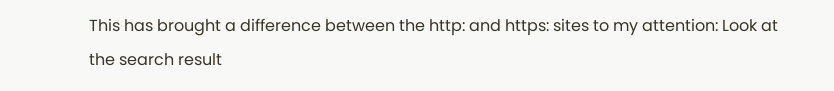This has brought a difference between the http: and https: sites to my attention: Look at the search result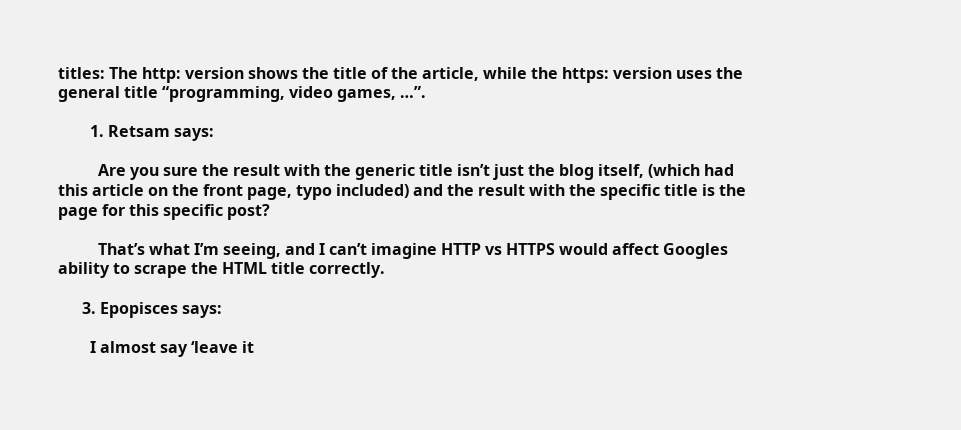titles: The http: version shows the title of the article, while the https: version uses the general title “programming, video games, …”.

        1. Retsam says:

          Are you sure the result with the generic title isn’t just the blog itself, (which had this article on the front page, typo included) and the result with the specific title is the page for this specific post?

          That’s what I’m seeing, and I can’t imagine HTTP vs HTTPS would affect Googles ability to scrape the HTML title correctly.

      3. Epopisces says:

        I almost say ‘leave it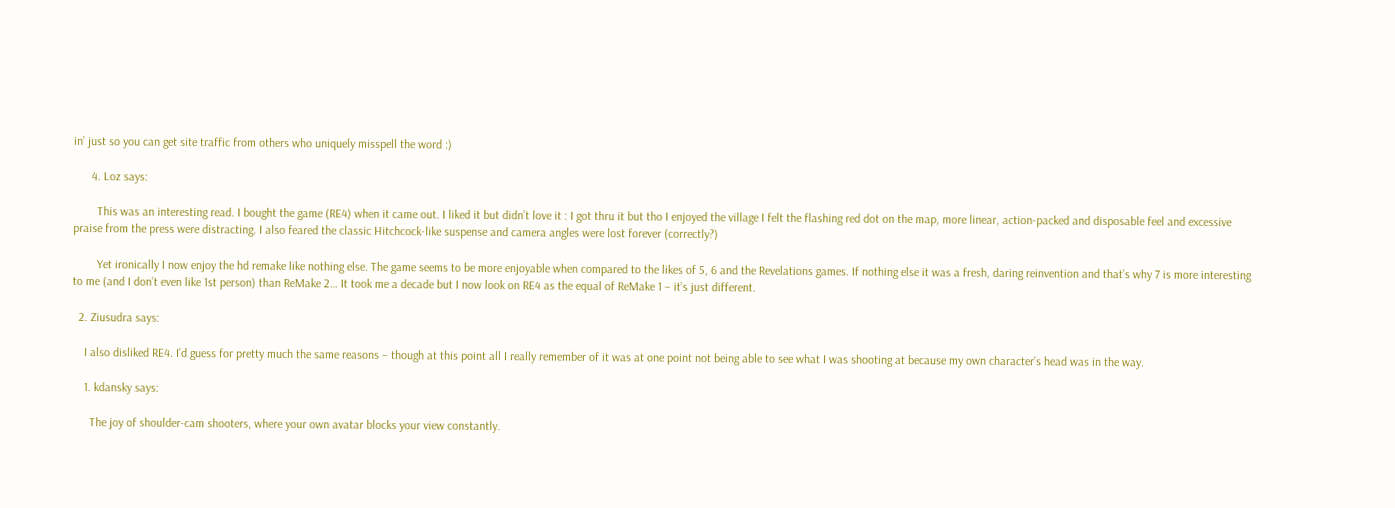in’ just so you can get site traffic from others who uniquely misspell the word :)

      4. Loz says:

        This was an interesting read. I bought the game (RE4) when it came out. I liked it but didn’t love it : I got thru it but tho I enjoyed the village I felt the flashing red dot on the map, more linear, action-packed and disposable feel and excessive praise from the press were distracting. I also feared the classic Hitchcock-like suspense and camera angles were lost forever (correctly?)

        Yet ironically I now enjoy the hd remake like nothing else. The game seems to be more enjoyable when compared to the likes of 5, 6 and the Revelations games. If nothing else it was a fresh, daring reinvention and that’s why 7 is more interesting to me (and I don’t even like 1st person) than ReMake 2… It took me a decade but I now look on RE4 as the equal of ReMake 1 – it’s just different.

  2. Ziusudra says:

    I also disliked RE4. I’d guess for pretty much the same reasons – though at this point all I really remember of it was at one point not being able to see what I was shooting at because my own character’s head was in the way.

    1. kdansky says:

      The joy of shoulder-cam shooters, where your own avatar blocks your view constantly.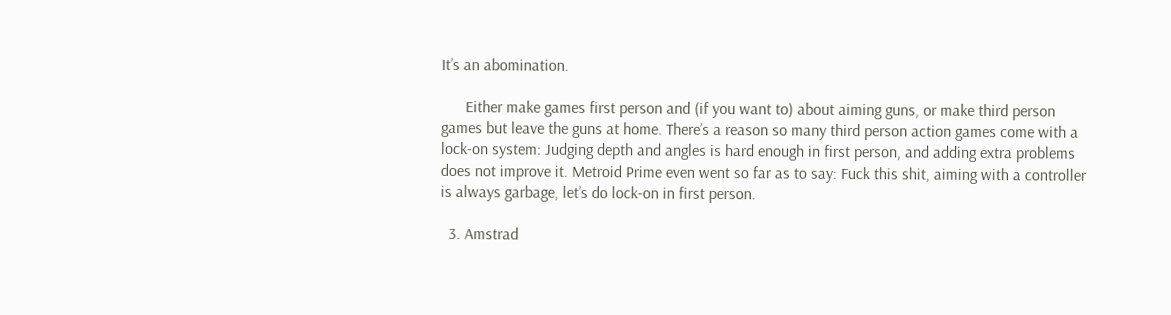It’s an abomination.

      Either make games first person and (if you want to) about aiming guns, or make third person games but leave the guns at home. There’s a reason so many third person action games come with a lock-on system: Judging depth and angles is hard enough in first person, and adding extra problems does not improve it. Metroid Prime even went so far as to say: Fuck this shit, aiming with a controller is always garbage, let’s do lock-on in first person.

  3. Amstrad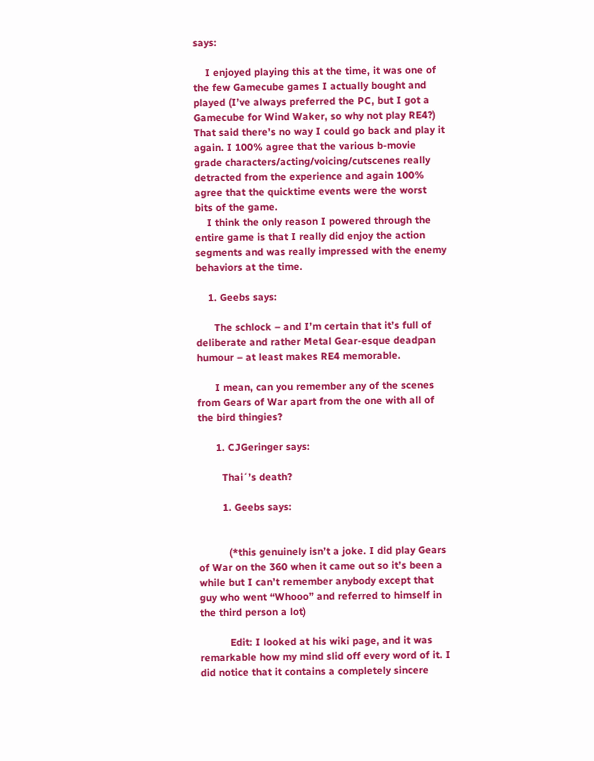says:

    I enjoyed playing this at the time, it was one of the few Gamecube games I actually bought and played (I’ve always preferred the PC, but I got a Gamecube for Wind Waker, so why not play RE4?) That said there’s no way I could go back and play it again. I 100% agree that the various b-movie grade characters/acting/voicing/cutscenes really detracted from the experience and again 100% agree that the quicktime events were the worst bits of the game.
    I think the only reason I powered through the entire game is that I really did enjoy the action segments and was really impressed with the enemy behaviors at the time.

    1. Geebs says:

      The schlock – and I’m certain that it’s full of deliberate and rather Metal Gear-esque deadpan humour – at least makes RE4 memorable.

      I mean, can you remember any of the scenes from Gears of War apart from the one with all of the bird thingies?

      1. CJGeringer says:

        Thai´’s death?

        1. Geebs says:


          (*this genuinely isn’t a joke. I did play Gears of War on the 360 when it came out so it’s been a while but I can’t remember anybody except that guy who went “Whooo” and referred to himself in the third person a lot)

          Edit: I looked at his wiki page, and it was remarkable how my mind slid off every word of it. I did notice that it contains a completely sincere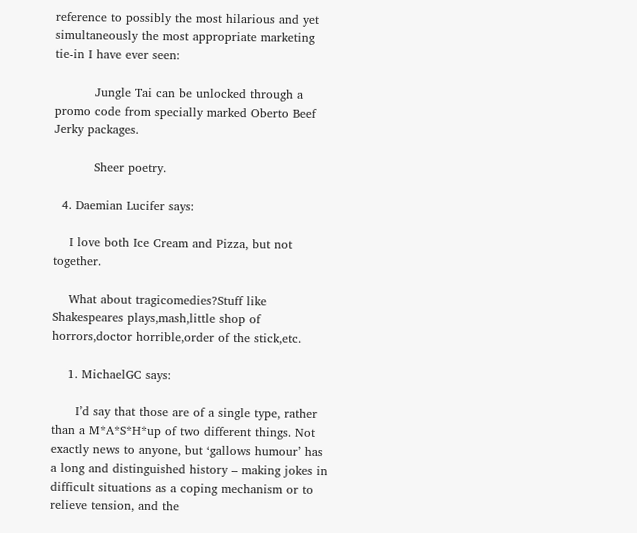reference to possibly the most hilarious and yet simultaneously the most appropriate marketing tie-in I have ever seen:

          Jungle Tai can be unlocked through a promo code from specially marked Oberto Beef Jerky packages.

          Sheer poetry.

  4. Daemian Lucifer says:

    I love both Ice Cream and Pizza, but not together.

    What about tragicomedies?Stuff like Shakespeares plays,mash,little shop of horrors,doctor horrible,order of the stick,etc.

    1. MichaelGC says:

      I’d say that those are of a single type, rather than a M*A*S*H*up of two different things. Not exactly news to anyone, but ‘gallows humour’ has a long and distinguished history – making jokes in difficult situations as a coping mechanism or to relieve tension, and the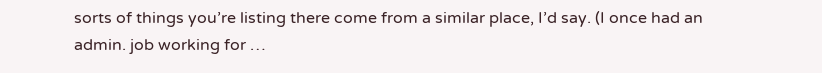sorts of things you’re listing there come from a similar place, I’d say. (I once had an admin. job working for …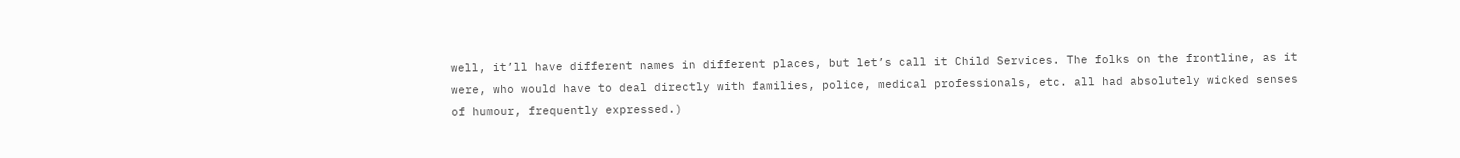well, it’ll have different names in different places, but let’s call it Child Services. The folks on the frontline, as it were, who would have to deal directly with families, police, medical professionals, etc. all had absolutely wicked senses of humour, frequently expressed.)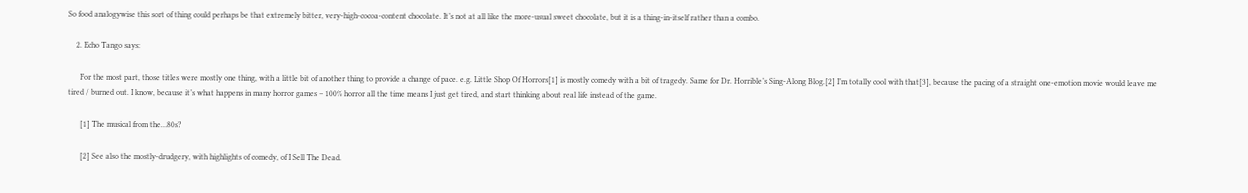So food analogywise this sort of thing could perhaps be that extremely bitter, very-high-cocoa-content chocolate. It’s not at all like the more-usual sweet chocolate, but it is a thing-in-itself rather than a combo.

    2. Echo Tango says:

      For the most part, those titles were mostly one thing, with a little bit of another thing to provide a change of pace. e.g. Little Shop Of Horrors[1] is mostly comedy with a bit of tragedy. Same for Dr. Horrible’s Sing-Along Blog.[2] I’m totally cool with that[3], because the pacing of a straight one-emotion movie would leave me tired / burned out. I know, because it’s what happens in many horror games – 100% horror all the time means I just get tired, and start thinking about real life instead of the game.

      [1] The musical from the…80s?

      [2] See also the mostly-drudgery, with highlights of comedy, of I Sell The Dead.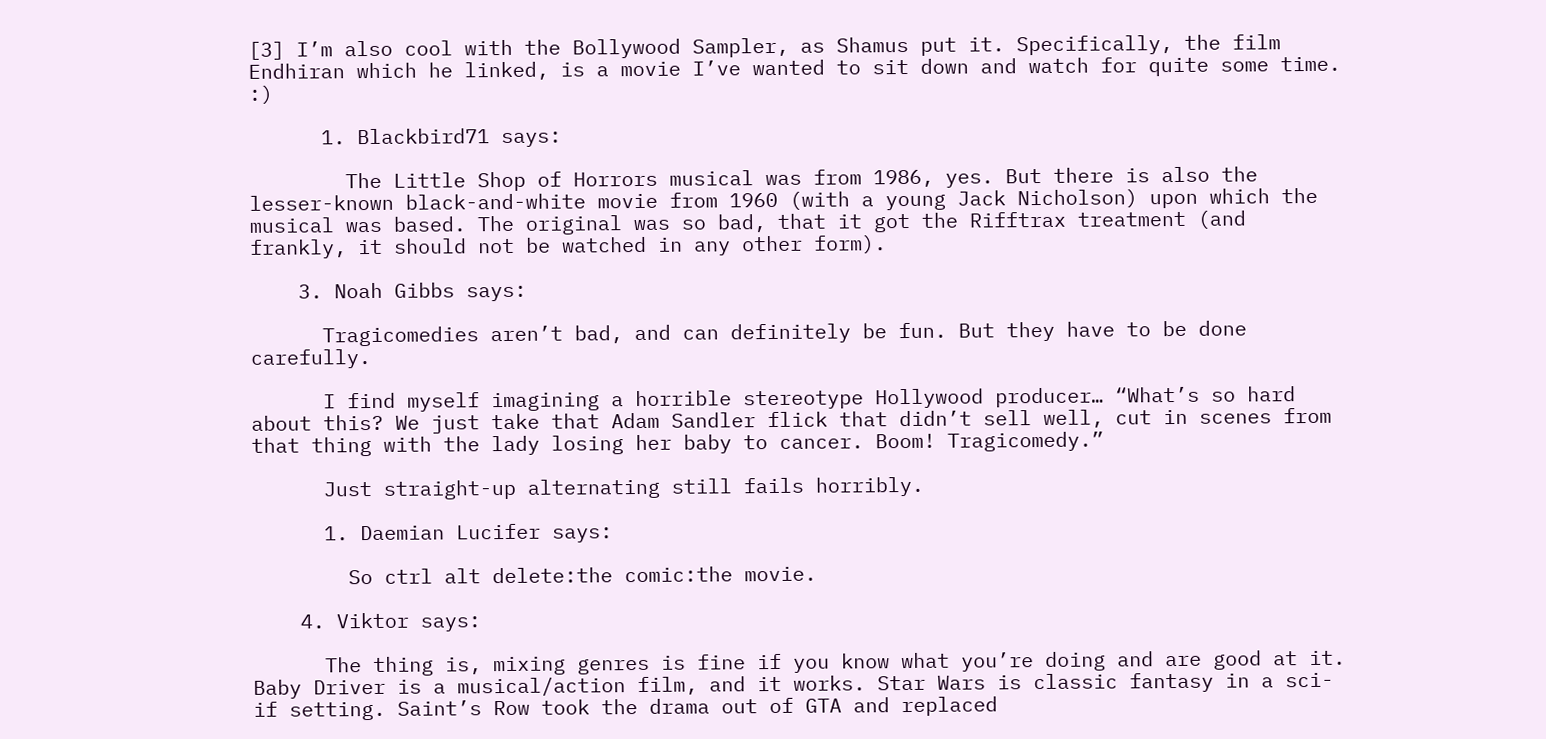[3] I’m also cool with the Bollywood Sampler, as Shamus put it. Specifically, the film Endhiran which he linked, is a movie I’ve wanted to sit down and watch for quite some time. :)

      1. Blackbird71 says:

        The Little Shop of Horrors musical was from 1986, yes. But there is also the lesser-known black-and-white movie from 1960 (with a young Jack Nicholson) upon which the musical was based. The original was so bad, that it got the Rifftrax treatment (and frankly, it should not be watched in any other form).

    3. Noah Gibbs says:

      Tragicomedies aren’t bad, and can definitely be fun. But they have to be done carefully.

      I find myself imagining a horrible stereotype Hollywood producer… “What’s so hard about this? We just take that Adam Sandler flick that didn’t sell well, cut in scenes from that thing with the lady losing her baby to cancer. Boom! Tragicomedy.”

      Just straight-up alternating still fails horribly.

      1. Daemian Lucifer says:

        So ctrl alt delete:the comic:the movie.

    4. Viktor says:

      The thing is, mixing genres is fine if you know what you’re doing and are good at it. Baby Driver is a musical/action film, and it works. Star Wars is classic fantasy in a sci-if setting. Saint’s Row took the drama out of GTA and replaced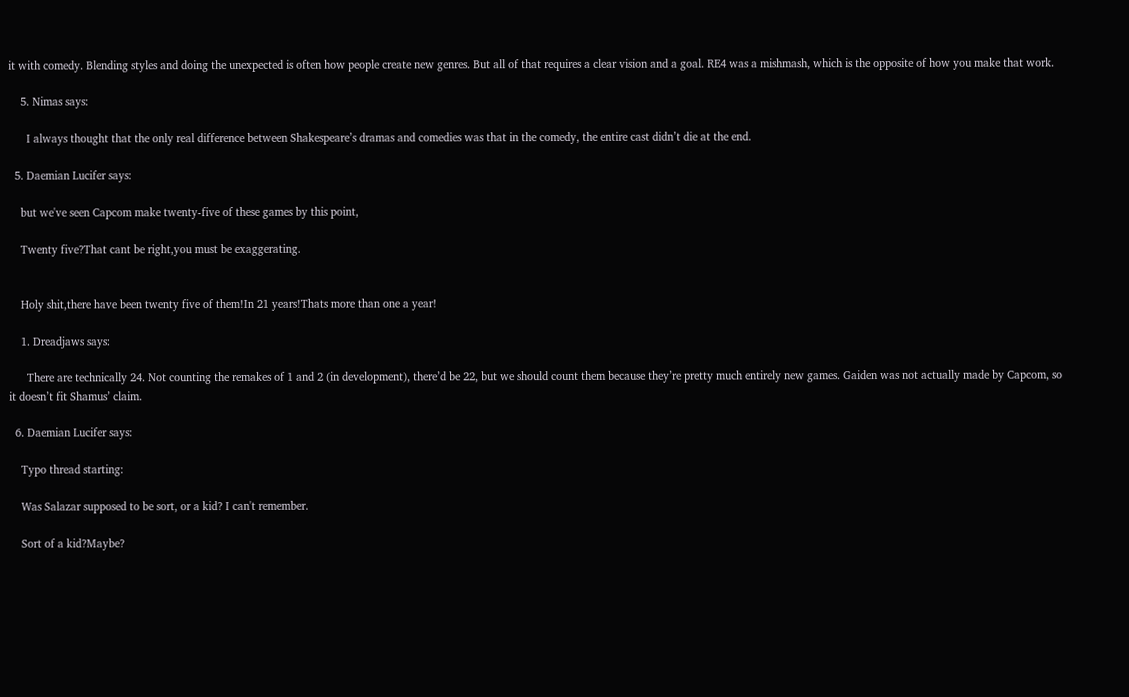it with comedy. Blending styles and doing the unexpected is often how people create new genres. But all of that requires a clear vision and a goal. RE4 was a mishmash, which is the opposite of how you make that work.

    5. Nimas says:

      I always thought that the only real difference between Shakespeare’s dramas and comedies was that in the comedy, the entire cast didn’t die at the end.

  5. Daemian Lucifer says:

    but we've seen Capcom make twenty-five of these games by this point,

    Twenty five?That cant be right,you must be exaggerating.


    Holy shit,there have been twenty five of them!In 21 years!Thats more than one a year!

    1. Dreadjaws says:

      There are technically 24. Not counting the remakes of 1 and 2 (in development), there’d be 22, but we should count them because they’re pretty much entirely new games. Gaiden was not actually made by Capcom, so it doesn’t fit Shamus’ claim.

  6. Daemian Lucifer says:

    Typo thread starting:

    Was Salazar supposed to be sort, or a kid? I can't remember.

    Sort of a kid?Maybe?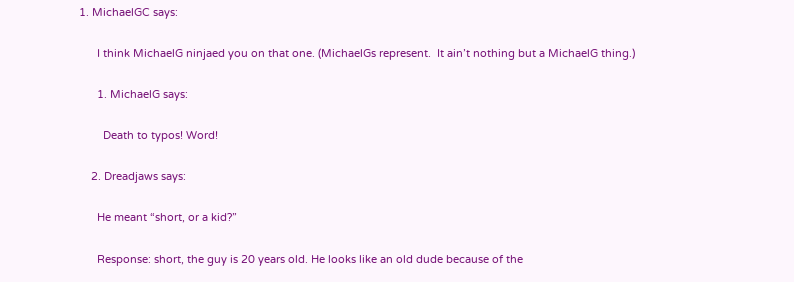1. MichaelGC says:

      I think MichaelG ninjaed you on that one. (MichaelGs represent.  It ain’t nothing but a MichaelG thing.)

      1. MichaelG says:

        Death to typos! Word!

    2. Dreadjaws says:

      He meant “short, or a kid?”

      Response: short, the guy is 20 years old. He looks like an old dude because of the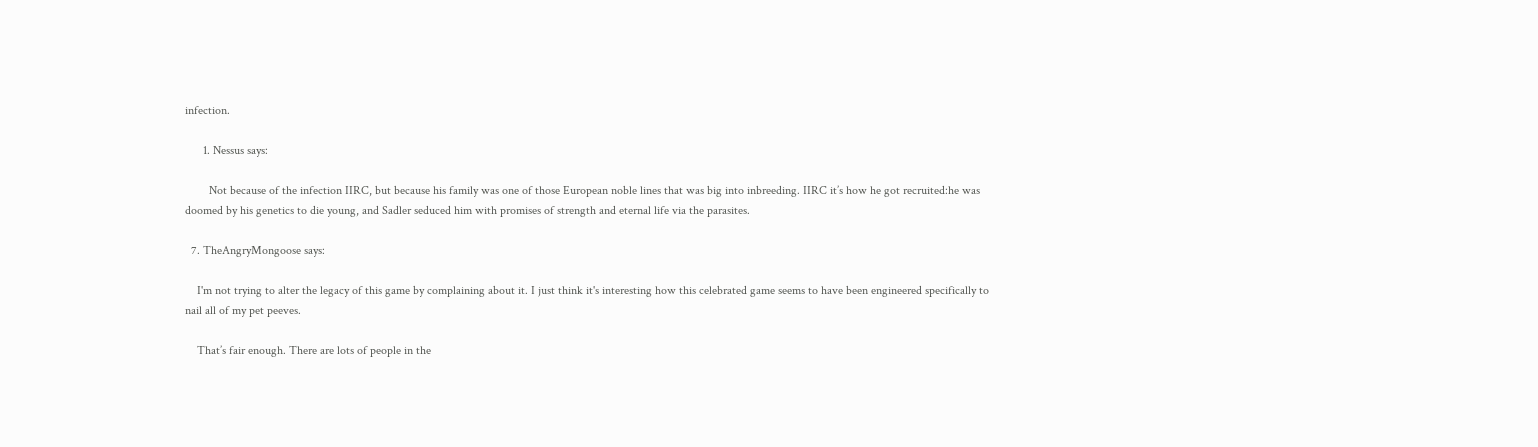infection.

      1. Nessus says:

        Not because of the infection IIRC, but because his family was one of those European noble lines that was big into inbreeding. IIRC it’s how he got recruited:he was doomed by his genetics to die young, and Sadler seduced him with promises of strength and eternal life via the parasites.

  7. TheAngryMongoose says:

    I'm not trying to alter the legacy of this game by complaining about it. I just think it's interesting how this celebrated game seems to have been engineered specifically to nail all of my pet peeves.

    That’s fair enough. There are lots of people in the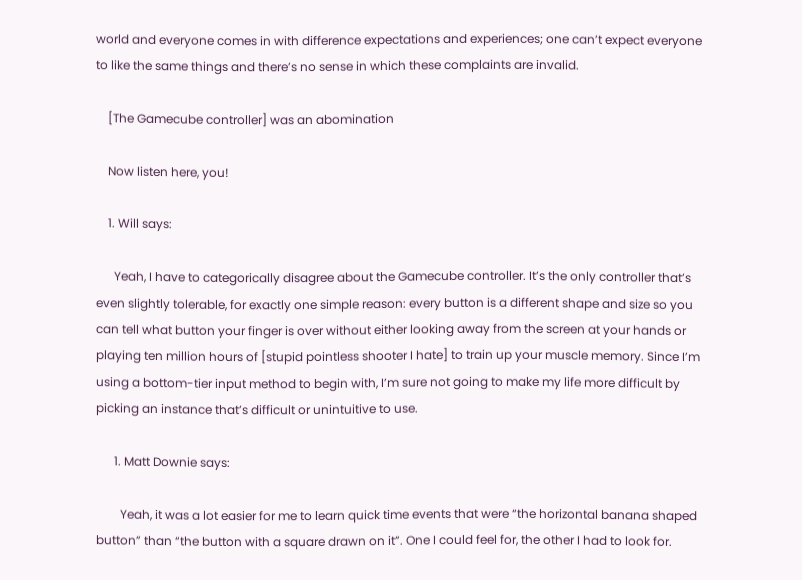world and everyone comes in with difference expectations and experiences; one can’t expect everyone to like the same things and there’s no sense in which these complaints are invalid.

    [The Gamecube controller] was an abomination

    Now listen here, you!

    1. Will says:

      Yeah, I have to categorically disagree about the Gamecube controller. It’s the only controller that’s even slightly tolerable, for exactly one simple reason: every button is a different shape and size so you can tell what button your finger is over without either looking away from the screen at your hands or playing ten million hours of [stupid pointless shooter I hate] to train up your muscle memory. Since I’m using a bottom-tier input method to begin with, I’m sure not going to make my life more difficult by picking an instance that’s difficult or unintuitive to use.

      1. Matt Downie says:

        Yeah, it was a lot easier for me to learn quick time events that were “the horizontal banana shaped button” than “the button with a square drawn on it”. One I could feel for, the other I had to look for.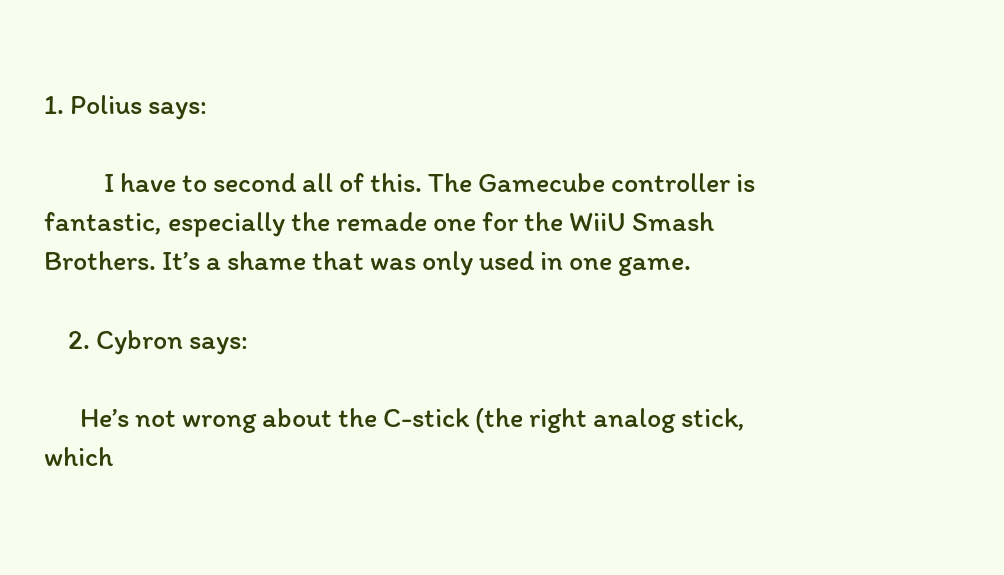1. Polius says:

          I have to second all of this. The Gamecube controller is fantastic, especially the remade one for the WiiU Smash Brothers. It’s a shame that was only used in one game.

    2. Cybron says:

      He’s not wrong about the C-stick (the right analog stick, which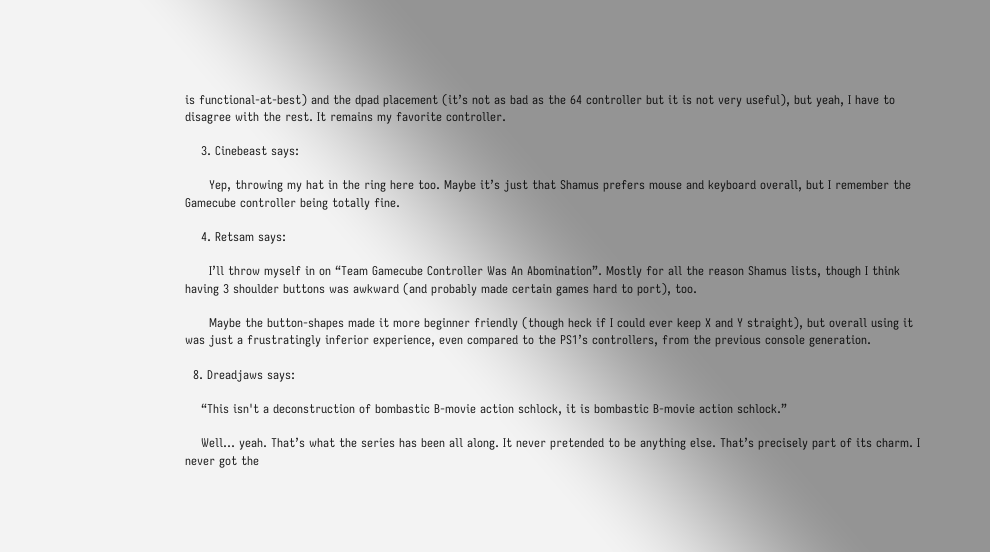is functional-at-best) and the dpad placement (it’s not as bad as the 64 controller but it is not very useful), but yeah, I have to disagree with the rest. It remains my favorite controller.

    3. Cinebeast says:

      Yep, throwing my hat in the ring here too. Maybe it’s just that Shamus prefers mouse and keyboard overall, but I remember the Gamecube controller being totally fine.

    4. Retsam says:

      I’ll throw myself in on “Team Gamecube Controller Was An Abomination”. Mostly for all the reason Shamus lists, though I think having 3 shoulder buttons was awkward (and probably made certain games hard to port), too.

      Maybe the button-shapes made it more beginner friendly (though heck if I could ever keep X and Y straight), but overall using it was just a frustratingly inferior experience, even compared to the PS1’s controllers, from the previous console generation.

  8. Dreadjaws says:

    “This isn't a deconstruction of bombastic B-movie action schlock, it is bombastic B-movie action schlock.”

    Well… yeah. That’s what the series has been all along. It never pretended to be anything else. That’s precisely part of its charm. I never got the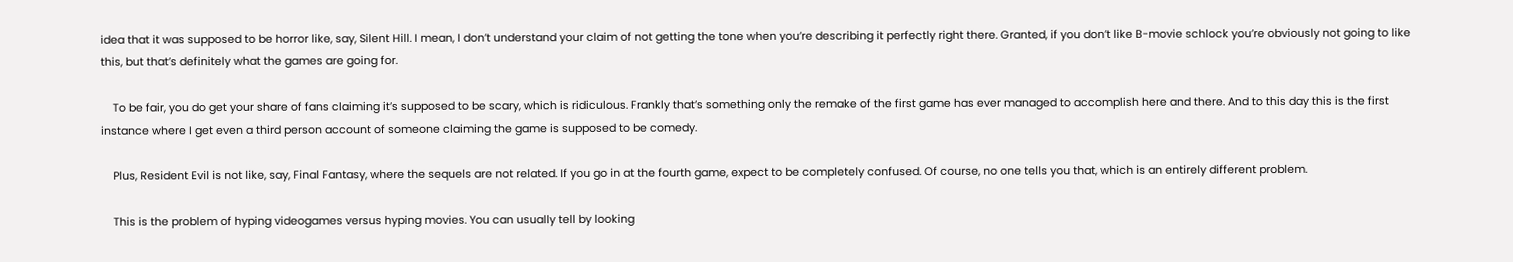idea that it was supposed to be horror like, say, Silent Hill. I mean, I don’t understand your claim of not getting the tone when you’re describing it perfectly right there. Granted, if you don’t like B-movie schlock you’re obviously not going to like this, but that’s definitely what the games are going for.

    To be fair, you do get your share of fans claiming it’s supposed to be scary, which is ridiculous. Frankly that’s something only the remake of the first game has ever managed to accomplish here and there. And to this day this is the first instance where I get even a third person account of someone claiming the game is supposed to be comedy.

    Plus, Resident Evil is not like, say, Final Fantasy, where the sequels are not related. If you go in at the fourth game, expect to be completely confused. Of course, no one tells you that, which is an entirely different problem.

    This is the problem of hyping videogames versus hyping movies. You can usually tell by looking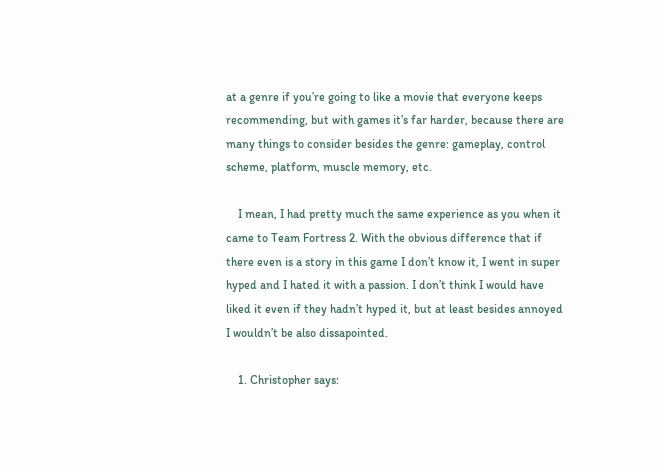at a genre if you’re going to like a movie that everyone keeps recommending, but with games it’s far harder, because there are many things to consider besides the genre: gameplay, control scheme, platform, muscle memory, etc.

    I mean, I had pretty much the same experience as you when it came to Team Fortress 2. With the obvious difference that if there even is a story in this game I don’t know it, I went in super hyped and I hated it with a passion. I don’t think I would have liked it even if they hadn’t hyped it, but at least besides annoyed I wouldn’t be also dissapointed.

    1. Christopher says: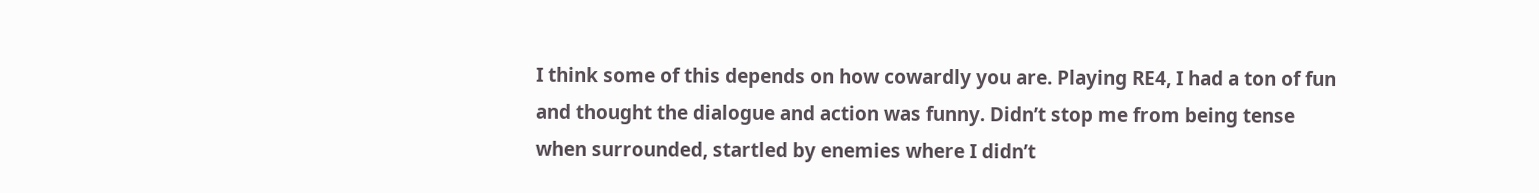I think some of this depends on how cowardly you are. Playing RE4, I had a ton of fun and thought the dialogue and action was funny. Didn’t stop me from being tense when surrounded, startled by enemies where I didn’t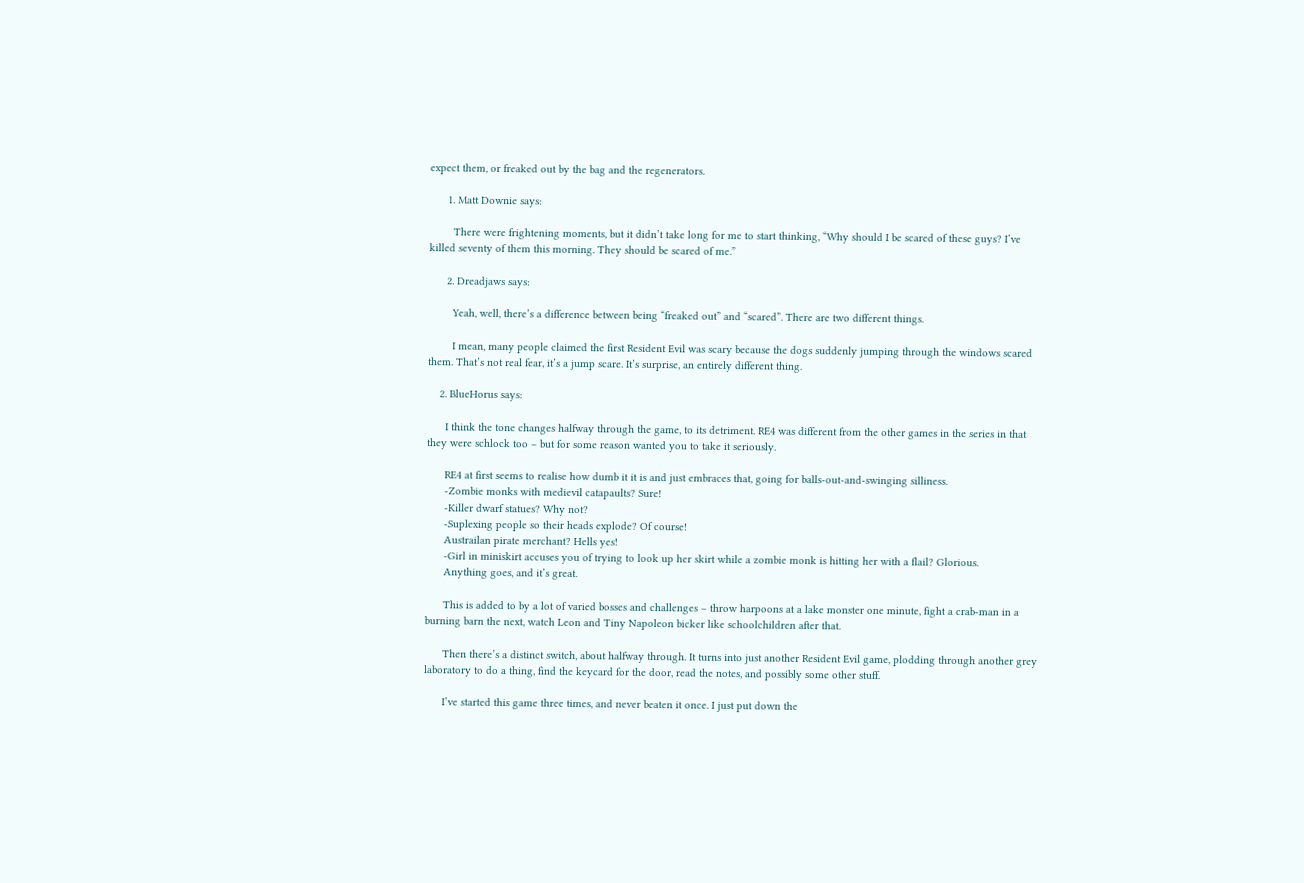expect them, or freaked out by the bag and the regenerators.

      1. Matt Downie says:

        There were frightening moments, but it didn’t take long for me to start thinking, “Why should I be scared of these guys? I’ve killed seventy of them this morning. They should be scared of me.”

      2. Dreadjaws says:

        Yeah, well, there’s a difference between being “freaked out” and “scared”. There are two different things.

        I mean, many people claimed the first Resident Evil was scary because the dogs suddenly jumping through the windows scared them. That’s not real fear, it’s a jump scare. It’s surprise, an entirely different thing.

    2. BlueHorus says:

      I think the tone changes halfway through the game, to its detriment. RE4 was different from the other games in the series in that they were schlock too – but for some reason wanted you to take it seriously.

      RE4 at first seems to realise how dumb it it is and just embraces that, going for balls-out-and-swinging silliness.
      -Zombie monks with medievil catapaults? Sure!
      -Killer dwarf statues? Why not?
      -Suplexing people so their heads explode? Of course!
      Austrailan pirate merchant? Hells yes!
      -Girl in miniskirt accuses you of trying to look up her skirt while a zombie monk is hitting her with a flail? Glorious.
      Anything goes, and it’s great.

      This is added to by a lot of varied bosses and challenges – throw harpoons at a lake monster one minute, fight a crab-man in a burning barn the next, watch Leon and Tiny Napoleon bicker like schoolchildren after that.

      Then there’s a distinct switch, about halfway through. It turns into just another Resident Evil game, plodding through another grey laboratory to do a thing, find the keycard for the door, read the notes, and possibly some other stuff.

      I’ve started this game three times, and never beaten it once. I just put down the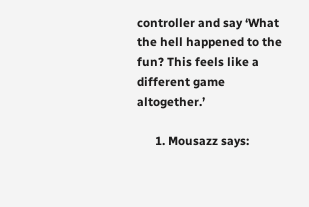controller and say ‘What the hell happened to the fun? This feels like a different game altogether.’

      1. Mousazz says: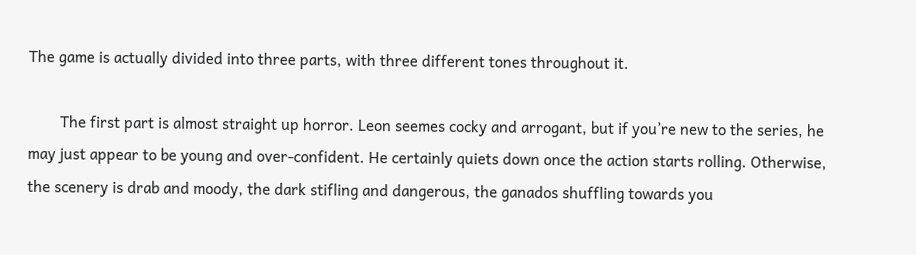The game is actually divided into three parts, with three different tones throughout it.

        The first part is almost straight up horror. Leon seemes cocky and arrogant, but if you’re new to the series, he may just appear to be young and over-confident. He certainly quiets down once the action starts rolling. Otherwise, the scenery is drab and moody, the dark stifling and dangerous, the ganados shuffling towards you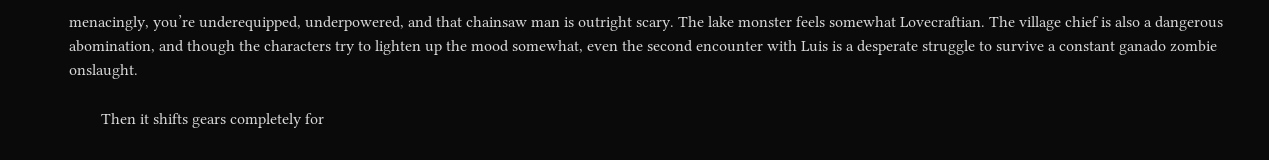menacingly, you’re underequipped, underpowered, and that chainsaw man is outright scary. The lake monster feels somewhat Lovecraftian. The village chief is also a dangerous abomination, and though the characters try to lighten up the mood somewhat, even the second encounter with Luis is a desperate struggle to survive a constant ganado zombie onslaught.

        Then it shifts gears completely for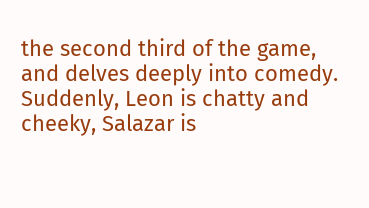the second third of the game, and delves deeply into comedy. Suddenly, Leon is chatty and cheeky, Salazar is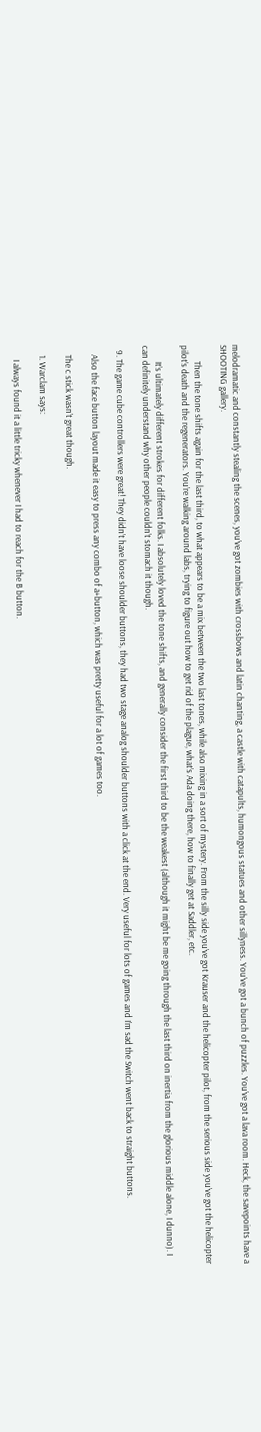melodramatic and constantly stealing the scenes, you’ve got zombies with crossbows and latin chanting, a castle with catapults, humongous statues and other sillyness. You’ve got a bunch of puzzles. You’ve got a lava room. Heck, the savepoints have a SHOOTING gallery.

        Then the tone shifts again for the last third, to what appears to be a mix between the two last tones, while also mixing in a sort of mystery. From the silly side you’ve got Krauser and the helicopter pilot, from the serious side you’ve got the helicopter pilot’s death and the regenerators. You’re walking around labs, trying to figure out how to get rid of the plague, what’s Ada doing there, how to finally get at Saddler, etc.

        It’s ultimately different strokes for different folks. I absolutely loved the tone shifts, and generally consider the first third to be the weakest (although it might be me going through the last third on inertia from the glorious middle alone, I dunno). I can definitely understand why other people couldn’t stomach it though.

  9. The game cube controllers were great! They didn’t have loose shoulder buttons, they had two stage analog shoulder buttons with a click at the end. Very useful for lots of games and I’m sad the Switch went back to straight buttons.

    Also the face button layout made it easy to press any combo of a+button, which was pretty useful for a lot of games too.

    The c stick wasn’t great though.

    1. Warclam says:

      I always found it a little tricky whenever I had to reach for the B button.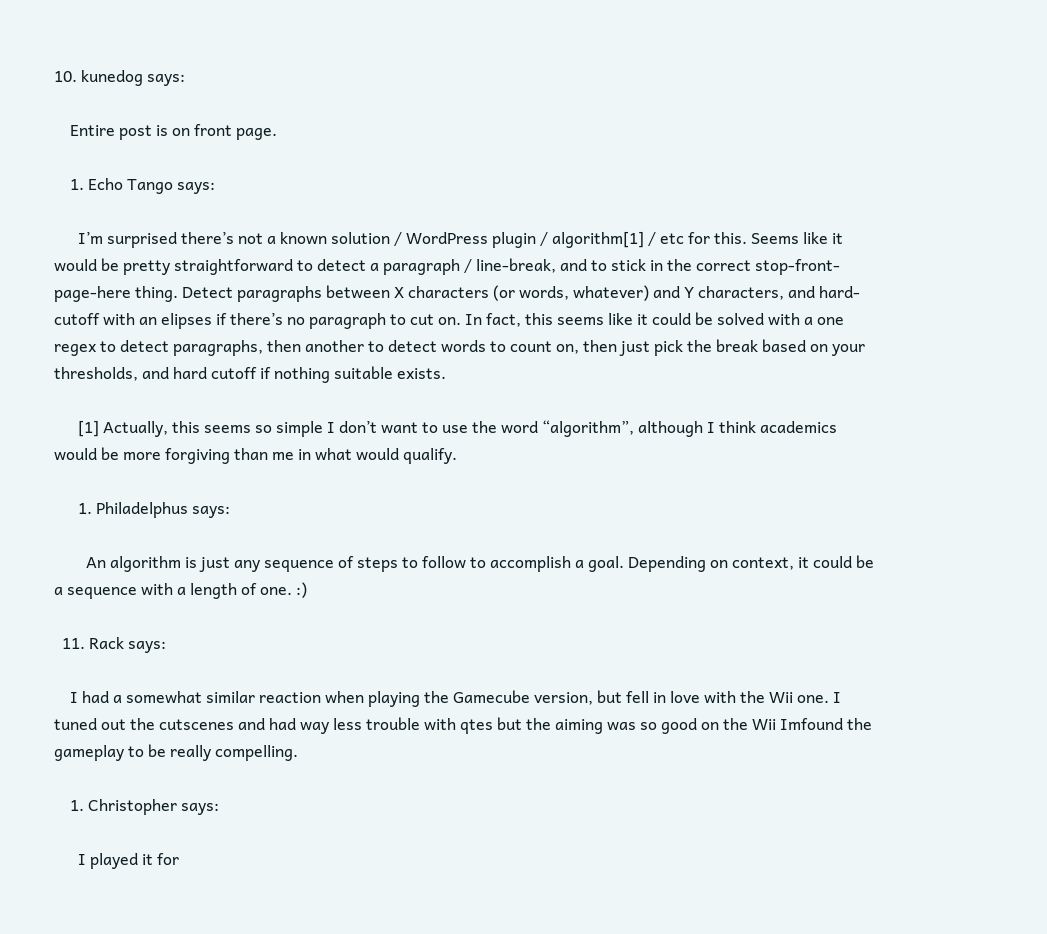10. kunedog says:

    Entire post is on front page.

    1. Echo Tango says:

      I’m surprised there’s not a known solution / WordPress plugin / algorithm[1] / etc for this. Seems like it would be pretty straightforward to detect a paragraph / line-break, and to stick in the correct stop-front-page-here thing. Detect paragraphs between X characters (or words, whatever) and Y characters, and hard-cutoff with an elipses if there’s no paragraph to cut on. In fact, this seems like it could be solved with a one regex to detect paragraphs, then another to detect words to count on, then just pick the break based on your thresholds, and hard cutoff if nothing suitable exists.

      [1] Actually, this seems so simple I don’t want to use the word “algorithm”, although I think academics would be more forgiving than me in what would qualify.

      1. Philadelphus says:

        An algorithm is just any sequence of steps to follow to accomplish a goal. Depending on context, it could be a sequence with a length of one. :)

  11. Rack says:

    I had a somewhat similar reaction when playing the Gamecube version, but fell in love with the Wii one. I tuned out the cutscenes and had way less trouble with qtes but the aiming was so good on the Wii Imfound the gameplay to be really compelling.

    1. Christopher says:

      I played it for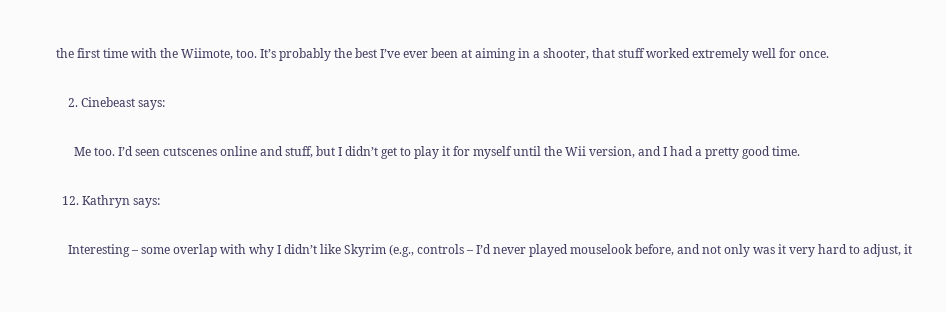the first time with the Wiimote, too. It’s probably the best I’ve ever been at aiming in a shooter, that stuff worked extremely well for once.

    2. Cinebeast says:

      Me too. I’d seen cutscenes online and stuff, but I didn’t get to play it for myself until the Wii version, and I had a pretty good time.

  12. Kathryn says:

    Interesting – some overlap with why I didn’t like Skyrim (e.g., controls – I’d never played mouselook before, and not only was it very hard to adjust, it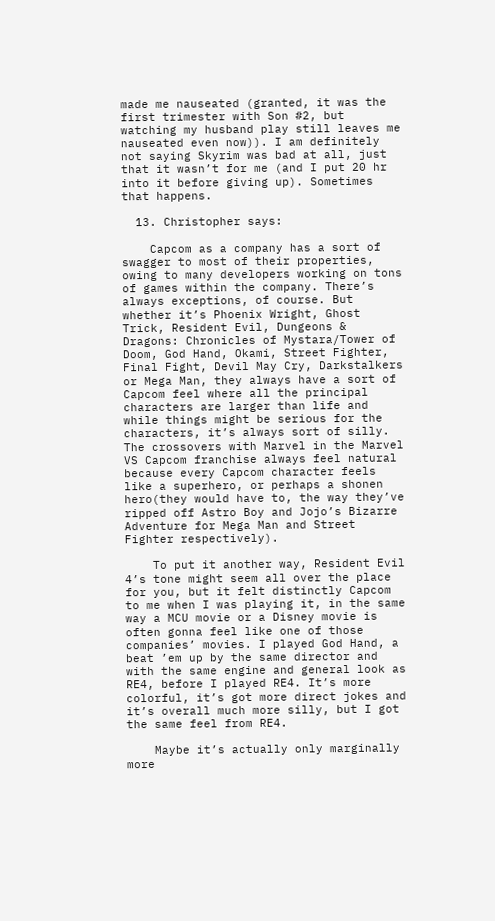made me nauseated (granted, it was the first trimester with Son #2, but watching my husband play still leaves me nauseated even now)). I am definitely not saying Skyrim was bad at all, just that it wasn’t for me (and I put 20 hr into it before giving up). Sometimes that happens.

  13. Christopher says:

    Capcom as a company has a sort of swagger to most of their properties, owing to many developers working on tons of games within the company. There’s always exceptions, of course. But whether it’s Phoenix Wright, Ghost Trick, Resident Evil, Dungeons & Dragons: Chronicles of Mystara/Tower of Doom, God Hand, Okami, Street Fighter, Final Fight, Devil May Cry, Darkstalkers or Mega Man, they always have a sort of Capcom feel where all the principal characters are larger than life and while things might be serious for the characters, it’s always sort of silly. The crossovers with Marvel in the Marvel VS Capcom franchise always feel natural because every Capcom character feels like a superhero, or perhaps a shonen hero(they would have to, the way they’ve ripped off Astro Boy and Jojo’s Bizarre Adventure for Mega Man and Street Fighter respectively).

    To put it another way, Resident Evil 4’s tone might seem all over the place for you, but it felt distinctly Capcom to me when I was playing it, in the same way a MCU movie or a Disney movie is often gonna feel like one of those companies’ movies. I played God Hand, a beat ’em up by the same director and with the same engine and general look as RE4, before I played RE4. It’s more colorful, it’s got more direct jokes and it’s overall much more silly, but I got the same feel from RE4.

    Maybe it’s actually only marginally more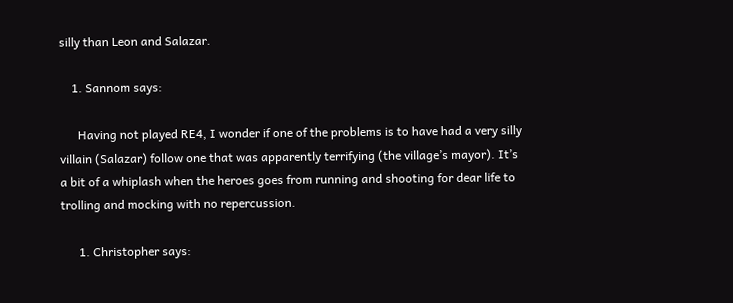silly than Leon and Salazar.

    1. Sannom says:

      Having not played RE4, I wonder if one of the problems is to have had a very silly villain (Salazar) follow one that was apparently terrifying (the village’s mayor). It’s a bit of a whiplash when the heroes goes from running and shooting for dear life to trolling and mocking with no repercussion.

      1. Christopher says: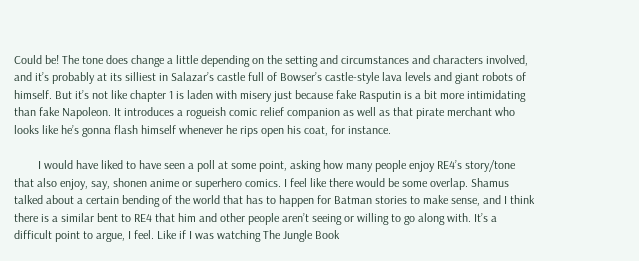Could be! The tone does change a little depending on the setting and circumstances and characters involved, and it’s probably at its silliest in Salazar’s castle full of Bowser’s castle-style lava levels and giant robots of himself. But it’s not like chapter 1 is laden with misery just because fake Rasputin is a bit more intimidating than fake Napoleon. It introduces a rogueish comic relief companion as well as that pirate merchant who looks like he’s gonna flash himself whenever he rips open his coat, for instance.

        I would have liked to have seen a poll at some point, asking how many people enjoy RE4’s story/tone that also enjoy, say, shonen anime or superhero comics. I feel like there would be some overlap. Shamus talked about a certain bending of the world that has to happen for Batman stories to make sense, and I think there is a similar bent to RE4 that him and other people aren’t seeing or willing to go along with. It’s a difficult point to argue, I feel. Like if I was watching The Jungle Book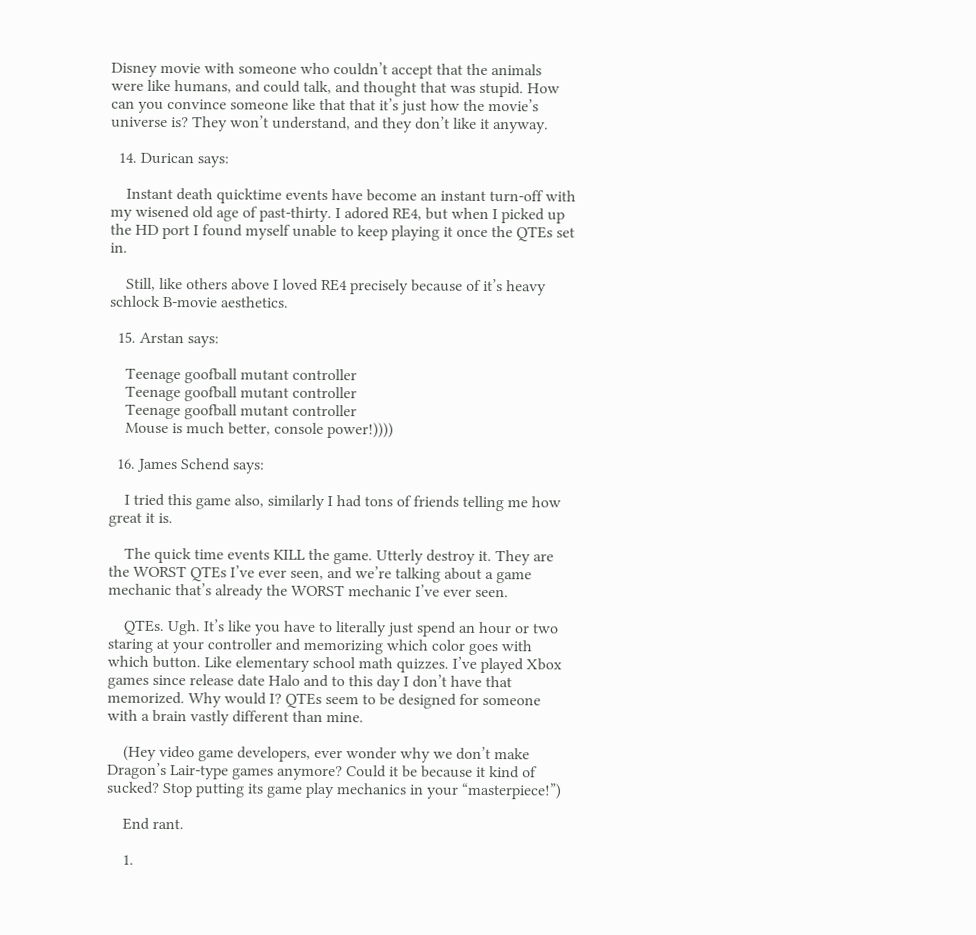Disney movie with someone who couldn’t accept that the animals were like humans, and could talk, and thought that was stupid. How can you convince someone like that that it’s just how the movie’s universe is? They won’t understand, and they don’t like it anyway.

  14. Durican says:

    Instant death quicktime events have become an instant turn-off with my wisened old age of past-thirty. I adored RE4, but when I picked up the HD port I found myself unable to keep playing it once the QTEs set in.

    Still, like others above I loved RE4 precisely because of it’s heavy schlock B-movie aesthetics.

  15. Arstan says:

    Teenage goofball mutant controller
    Teenage goofball mutant controller
    Teenage goofball mutant controller
    Mouse is much better, console power!))))

  16. James Schend says:

    I tried this game also, similarly I had tons of friends telling me how great it is.

    The quick time events KILL the game. Utterly destroy it. They are the WORST QTEs I’ve ever seen, and we’re talking about a game mechanic that’s already the WORST mechanic I’ve ever seen.

    QTEs. Ugh. It’s like you have to literally just spend an hour or two staring at your controller and memorizing which color goes with which button. Like elementary school math quizzes. I’ve played Xbox games since release date Halo and to this day I don’t have that memorized. Why would I? QTEs seem to be designed for someone with a brain vastly different than mine.

    (Hey video game developers, ever wonder why we don’t make Dragon’s Lair-type games anymore? Could it be because it kind of sucked? Stop putting its game play mechanics in your “masterpiece!”)

    End rant.

    1.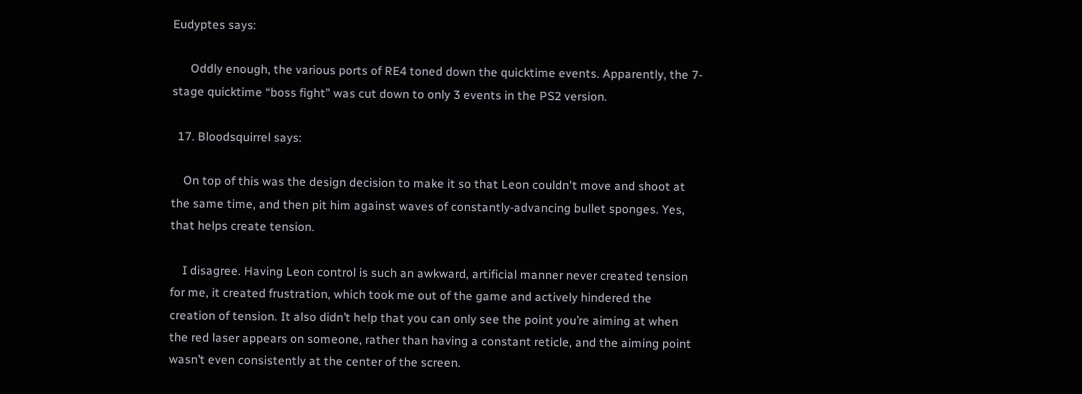Eudyptes says:

      Oddly enough, the various ports of RE4 toned down the quicktime events. Apparently, the 7-stage quicktime “boss fight” was cut down to only 3 events in the PS2 version.

  17. Bloodsquirrel says:

    On top of this was the design decision to make it so that Leon couldn't move and shoot at the same time, and then pit him against waves of constantly-advancing bullet sponges. Yes, that helps create tension.

    I disagree. Having Leon control is such an awkward, artificial manner never created tension for me, it created frustration, which took me out of the game and actively hindered the creation of tension. It also didn’t help that you can only see the point you’re aiming at when the red laser appears on someone, rather than having a constant reticle, and the aiming point wasn’t even consistently at the center of the screen.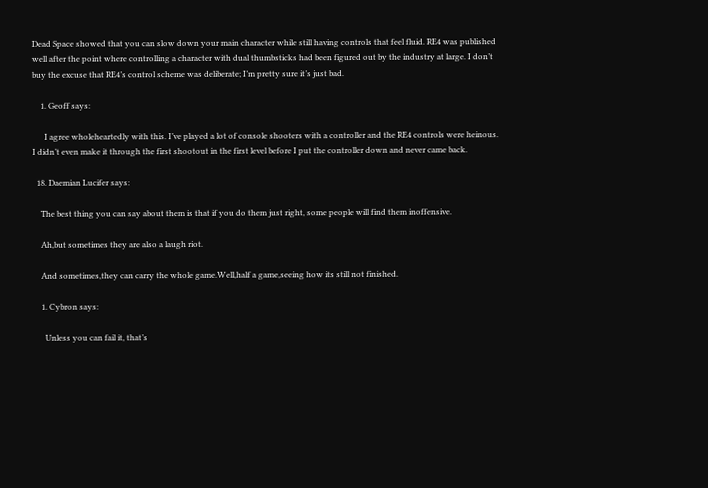Dead Space showed that you can slow down your main character while still having controls that feel fluid. RE4 was published well after the point where controlling a character with dual thumbsticks had been figured out by the industry at large. I don’t buy the excuse that RE4’s control scheme was deliberate; I’m pretty sure it’s just bad.

    1. Geoff says:

      I agree wholeheartedly with this. I’ve played a lot of console shooters with a controller and the RE4 controls were heinous. I didn’t even make it through the first shootout in the first level before I put the controller down and never came back.

  18. Daemian Lucifer says:

    The best thing you can say about them is that if you do them just right, some people will find them inoffensive.

    Ah,but sometimes they are also a laugh riot.

    And sometimes,they can carry the whole game.Well,half a game,seeing how its still not finished.

    1. Cybron says:

      Unless you can fail it, that’s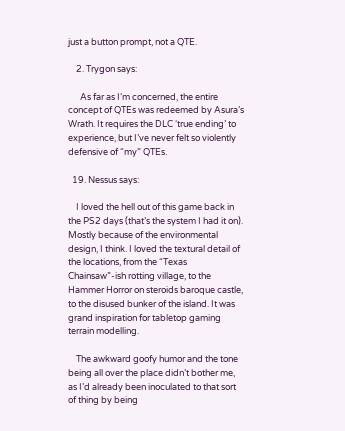just a button prompt, not a QTE.

    2. Trygon says:

      As far as I’m concerned, the entire concept of QTEs was redeemed by Asura’s Wrath. It requires the DLC ‘true ending’ to experience, but I’ve never felt so violently defensive of “my” QTEs.

  19. Nessus says:

    I loved the hell out of this game back in the PS2 days (that’s the system I had it on). Mostly because of the environmental design, I think. I loved the textural detail of the locations, from the “Texas Chainsaw”-ish rotting village, to the Hammer Horror on steroids baroque castle, to the disused bunker of the island. It was grand inspiration for tabletop gaming terrain modelling.

    The awkward goofy humor and the tone being all over the place didn’t bother me, as I’d already been inoculated to that sort of thing by being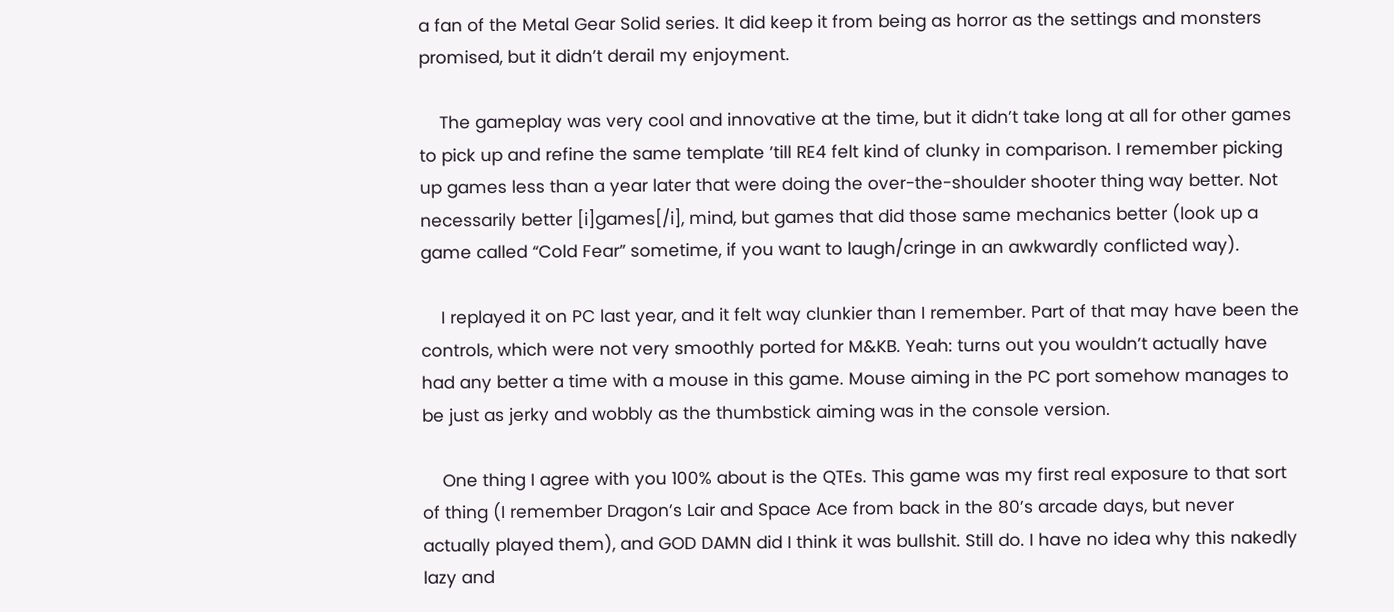a fan of the Metal Gear Solid series. It did keep it from being as horror as the settings and monsters promised, but it didn’t derail my enjoyment.

    The gameplay was very cool and innovative at the time, but it didn’t take long at all for other games to pick up and refine the same template ’till RE4 felt kind of clunky in comparison. I remember picking up games less than a year later that were doing the over-the-shoulder shooter thing way better. Not necessarily better [i]games[/i], mind, but games that did those same mechanics better (look up a game called “Cold Fear” sometime, if you want to laugh/cringe in an awkwardly conflicted way).

    I replayed it on PC last year, and it felt way clunkier than I remember. Part of that may have been the controls, which were not very smoothly ported for M&KB. Yeah: turns out you wouldn’t actually have had any better a time with a mouse in this game. Mouse aiming in the PC port somehow manages to be just as jerky and wobbly as the thumbstick aiming was in the console version.

    One thing I agree with you 100% about is the QTEs. This game was my first real exposure to that sort of thing (I remember Dragon’s Lair and Space Ace from back in the 80’s arcade days, but never actually played them), and GOD DAMN did I think it was bullshit. Still do. I have no idea why this nakedly lazy and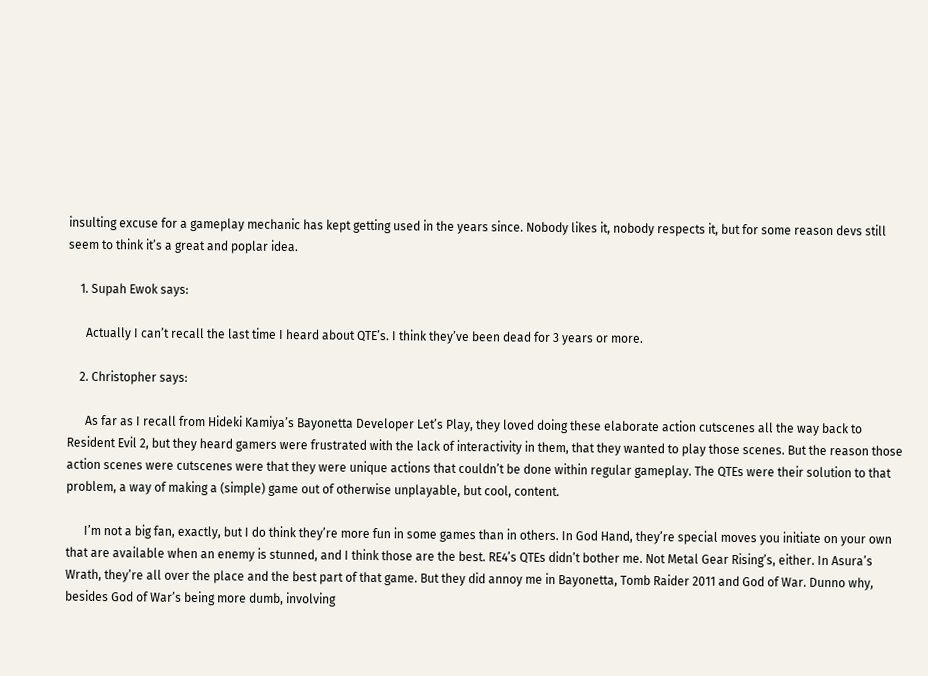insulting excuse for a gameplay mechanic has kept getting used in the years since. Nobody likes it, nobody respects it, but for some reason devs still seem to think it’s a great and poplar idea.

    1. Supah Ewok says:

      Actually I can’t recall the last time I heard about QTE’s. I think they’ve been dead for 3 years or more.

    2. Christopher says:

      As far as I recall from Hideki Kamiya’s Bayonetta Developer Let’s Play, they loved doing these elaborate action cutscenes all the way back to Resident Evil 2, but they heard gamers were frustrated with the lack of interactivity in them, that they wanted to play those scenes. But the reason those action scenes were cutscenes were that they were unique actions that couldn’t be done within regular gameplay. The QTEs were their solution to that problem, a way of making a (simple) game out of otherwise unplayable, but cool, content.

      I’m not a big fan, exactly, but I do think they’re more fun in some games than in others. In God Hand, they’re special moves you initiate on your own that are available when an enemy is stunned, and I think those are the best. RE4’s QTEs didn’t bother me. Not Metal Gear Rising’s, either. In Asura’s Wrath, they’re all over the place and the best part of that game. But they did annoy me in Bayonetta, Tomb Raider 2011 and God of War. Dunno why, besides God of War’s being more dumb, involving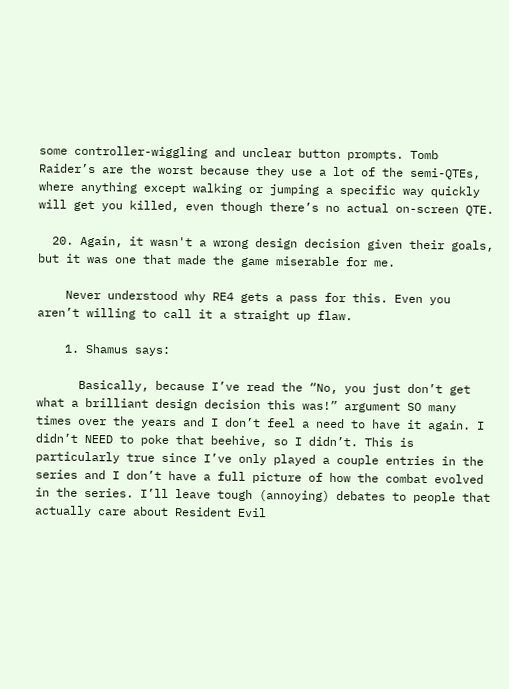some controller-wiggling and unclear button prompts. Tomb Raider’s are the worst because they use a lot of the semi-QTEs, where anything except walking or jumping a specific way quickly will get you killed, even though there’s no actual on-screen QTE.

  20. Again, it wasn't a wrong design decision given their goals, but it was one that made the game miserable for me.

    Never understood why RE4 gets a pass for this. Even you aren’t willing to call it a straight up flaw.

    1. Shamus says:

      Basically, because I’ve read the “No, you just don’t get what a brilliant design decision this was!” argument SO many times over the years and I don’t feel a need to have it again. I didn’t NEED to poke that beehive, so I didn’t. This is particularly true since I’ve only played a couple entries in the series and I don’t have a full picture of how the combat evolved in the series. I’ll leave tough (annoying) debates to people that actually care about Resident Evil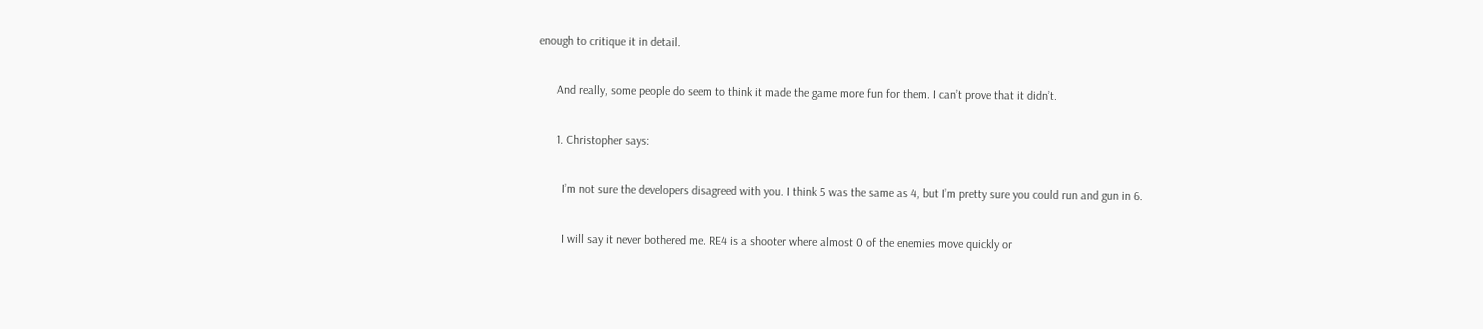enough to critique it in detail.

      And really, some people do seem to think it made the game more fun for them. I can’t prove that it didn’t.

      1. Christopher says:

        I’m not sure the developers disagreed with you. I think 5 was the same as 4, but I’m pretty sure you could run and gun in 6.

        I will say it never bothered me. RE4 is a shooter where almost 0 of the enemies move quickly or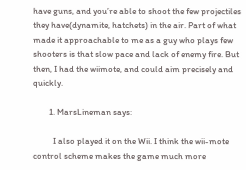have guns, and you’re able to shoot the few projectiles they have(dynamite, hatchets) in the air. Part of what made it approachable to me as a guy who plays few shooters is that slow pace and lack of enemy fire. But then, I had the wiimote, and could aim precisely and quickly.

        1. MarsLineman says:

          I also played it on the Wii. I think the wii-mote control scheme makes the game much more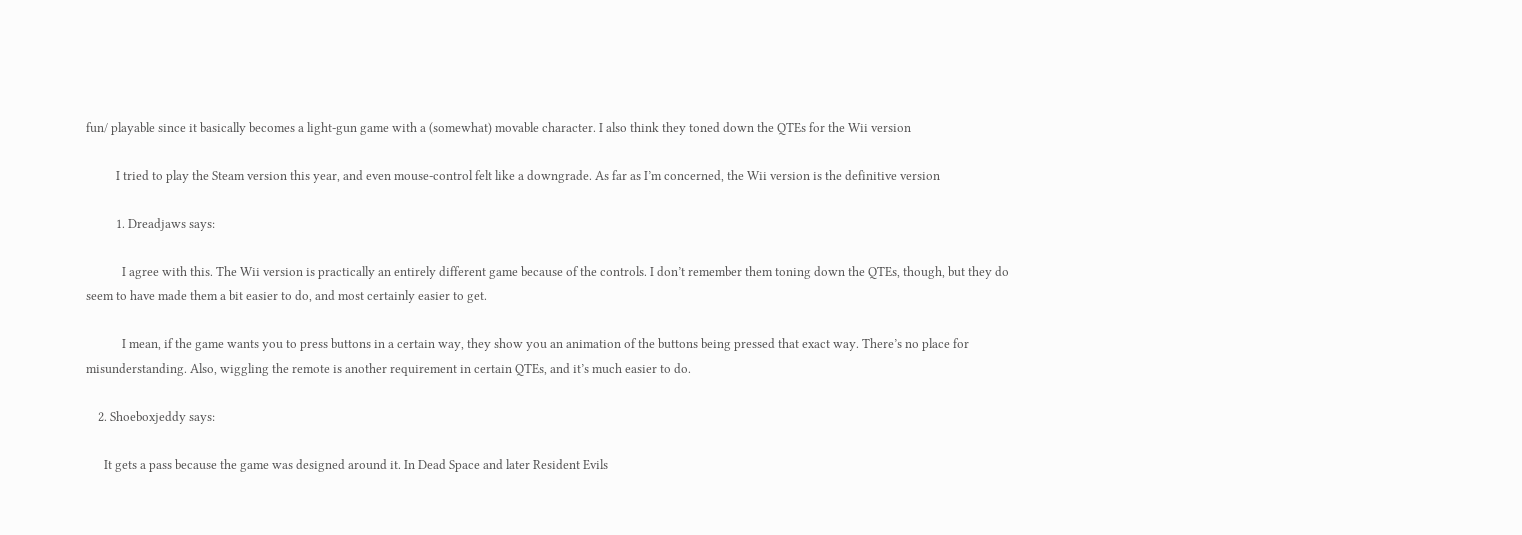fun/ playable since it basically becomes a light-gun game with a (somewhat) movable character. I also think they toned down the QTEs for the Wii version

          I tried to play the Steam version this year, and even mouse-control felt like a downgrade. As far as I’m concerned, the Wii version is the definitive version

          1. Dreadjaws says:

            I agree with this. The Wii version is practically an entirely different game because of the controls. I don’t remember them toning down the QTEs, though, but they do seem to have made them a bit easier to do, and most certainly easier to get.

            I mean, if the game wants you to press buttons in a certain way, they show you an animation of the buttons being pressed that exact way. There’s no place for misunderstanding. Also, wiggling the remote is another requirement in certain QTEs, and it’s much easier to do.

    2. Shoeboxjeddy says:

      It gets a pass because the game was designed around it. In Dead Space and later Resident Evils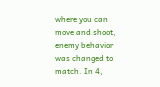where you can move and shoot, enemy behavior was changed to match. In 4,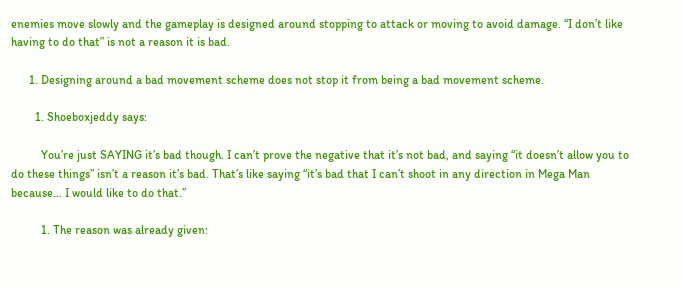enemies move slowly and the gameplay is designed around stopping to attack or moving to avoid damage. “I don’t like having to do that” is not a reason it is bad.

      1. Designing around a bad movement scheme does not stop it from being a bad movement scheme.

        1. Shoeboxjeddy says:

          You’re just SAYING it’s bad though. I can’t prove the negative that it’s not bad, and saying “it doesn’t allow you to do these things” isn’t a reason it’s bad. That’s like saying “it’s bad that I can’t shoot in any direction in Mega Man because… I would like to do that.”

          1. The reason was already given: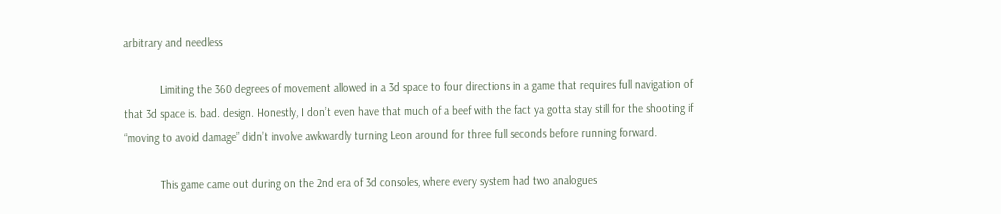arbitrary and needless

            Limiting the 360 degrees of movement allowed in a 3d space to four directions in a game that requires full navigation of that 3d space is. bad. design. Honestly, I don’t even have that much of a beef with the fact ya gotta stay still for the shooting if “moving to avoid damage” didn’t involve awkwardly turning Leon around for three full seconds before running forward.

            This game came out during on the 2nd era of 3d consoles, where every system had two analogues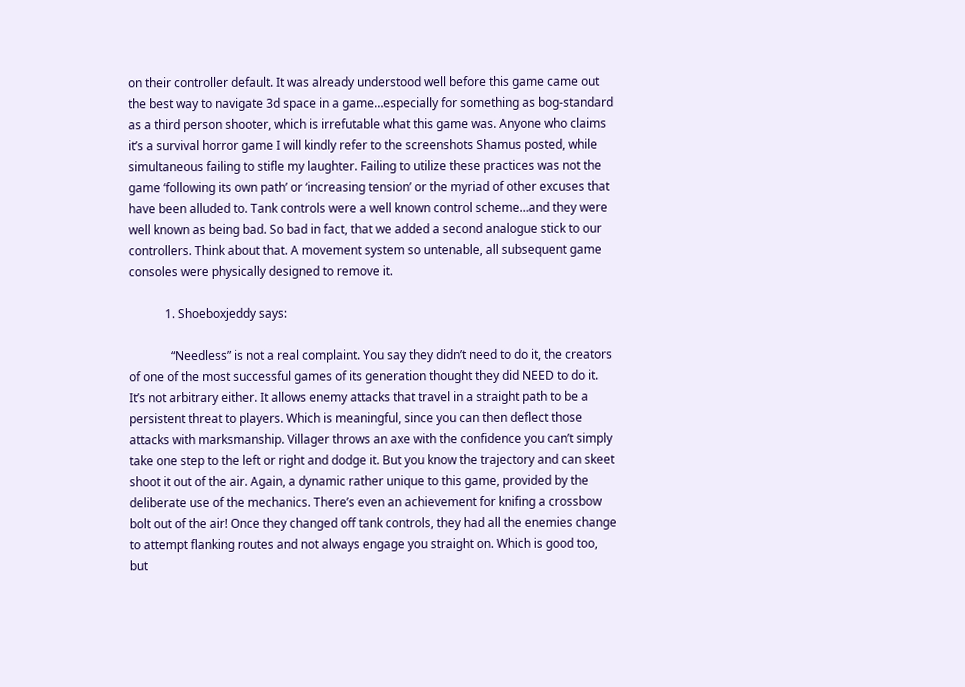on their controller default. It was already understood well before this game came out the best way to navigate 3d space in a game…especially for something as bog-standard as a third person shooter, which is irrefutable what this game was. Anyone who claims it’s a survival horror game I will kindly refer to the screenshots Shamus posted, while simultaneous failing to stifle my laughter. Failing to utilize these practices was not the game ‘following its own path’ or ‘increasing tension’ or the myriad of other excuses that have been alluded to. Tank controls were a well known control scheme…and they were well known as being bad. So bad in fact, that we added a second analogue stick to our controllers. Think about that. A movement system so untenable, all subsequent game consoles were physically designed to remove it.

            1. Shoeboxjeddy says:

              “Needless” is not a real complaint. You say they didn’t need to do it, the creators of one of the most successful games of its generation thought they did NEED to do it. It’s not arbitrary either. It allows enemy attacks that travel in a straight path to be a persistent threat to players. Which is meaningful, since you can then deflect those attacks with marksmanship. Villager throws an axe with the confidence you can’t simply take one step to the left or right and dodge it. But you know the trajectory and can skeet shoot it out of the air. Again, a dynamic rather unique to this game, provided by the deliberate use of the mechanics. There’s even an achievement for knifing a crossbow bolt out of the air! Once they changed off tank controls, they had all the enemies change to attempt flanking routes and not always engage you straight on. Which is good too, but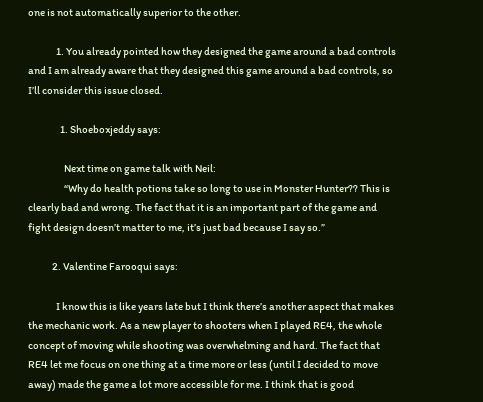one is not automatically superior to the other.

              1. You already pointed how they designed the game around a bad controls and I am already aware that they designed this game around a bad controls, so I’ll consider this issue closed.

                1. Shoeboxjeddy says:

                  Next time on game talk with Neil:
                  “Why do health potions take so long to use in Monster Hunter?? This is clearly bad and wrong. The fact that it is an important part of the game and fight design doesn’t matter to me, it’s just bad because I say so.”

            2. Valentine Farooqui says:

              I know this is like years late but I think there’s another aspect that makes the mechanic work. As a new player to shooters when I played RE4, the whole concept of moving while shooting was overwhelming and hard. The fact that RE4 let me focus on one thing at a time more or less (until I decided to move away) made the game a lot more accessible for me. I think that is good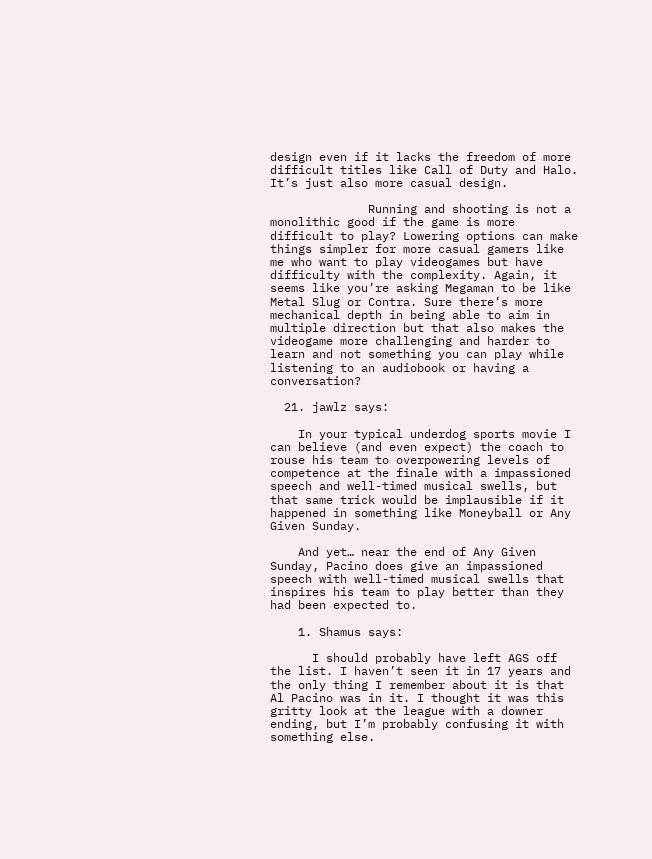design even if it lacks the freedom of more difficult titles like Call of Duty and Halo. It’s just also more casual design.

              Running and shooting is not a monolithic good if the game is more difficult to play? Lowering options can make things simpler for more casual gamers like me who want to play videogames but have difficulty with the complexity. Again, it seems like you’re asking Megaman to be like Metal Slug or Contra. Sure there’s more mechanical depth in being able to aim in multiple direction but that also makes the videogame more challenging and harder to learn and not something you can play while listening to an audiobook or having a conversation?

  21. jawlz says:

    In your typical underdog sports movie I can believe (and even expect) the coach to rouse his team to overpowering levels of competence at the finale with a impassioned speech and well-timed musical swells, but that same trick would be implausible if it happened in something like Moneyball or Any Given Sunday.

    And yet… near the end of Any Given Sunday, Pacino does give an impassioned speech with well-timed musical swells that inspires his team to play better than they had been expected to.

    1. Shamus says:

      I should probably have left AGS off the list. I haven’t seen it in 17 years and the only thing I remember about it is that Al Pacino was in it. I thought it was this gritty look at the league with a downer ending, but I’m probably confusing it with something else.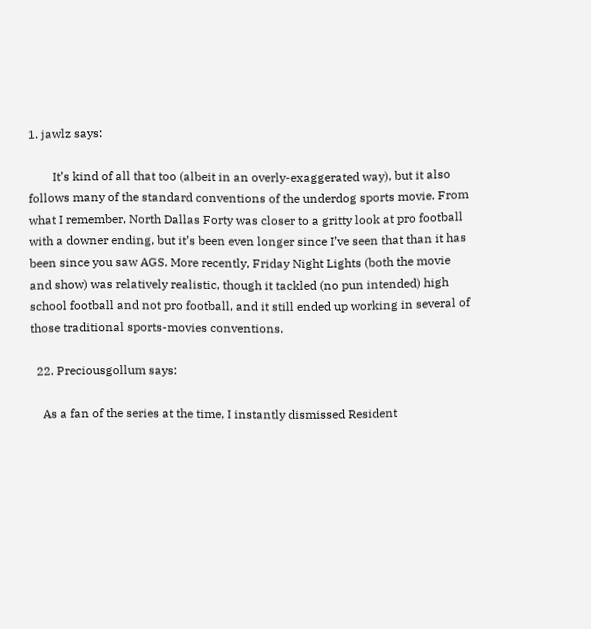1. jawlz says:

        It’s kind of all that too (albeit in an overly-exaggerated way), but it also follows many of the standard conventions of the underdog sports movie. From what I remember, North Dallas Forty was closer to a gritty look at pro football with a downer ending, but it’s been even longer since I’ve seen that than it has been since you saw AGS. More recently, Friday Night Lights (both the movie and show) was relatively realistic, though it tackled (no pun intended) high school football and not pro football, and it still ended up working in several of those traditional sports-movies conventions.

  22. Preciousgollum says:

    As a fan of the series at the time, I instantly dismissed Resident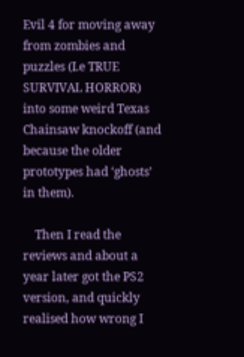Evil 4 for moving away from zombies and puzzles (I.e TRUE SURVIVAL HORROR) into some weird Texas Chainsaw knockoff (and because the older prototypes had ‘ghosts’ in them).

    Then I read the reviews and about a year later got the PS2 version, and quickly realised how wrong I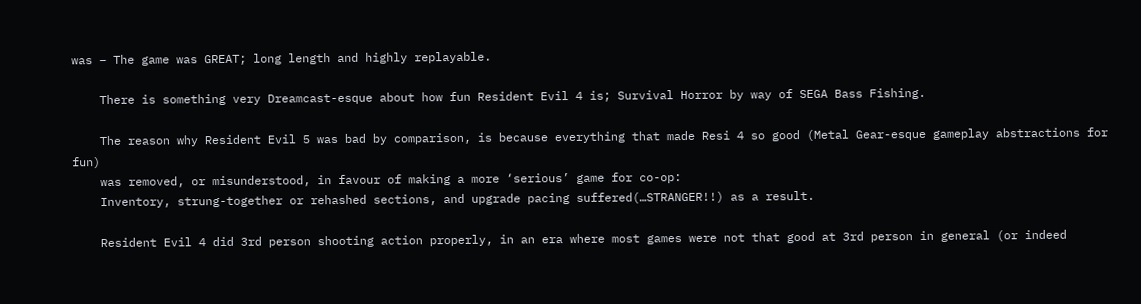was – The game was GREAT; long length and highly replayable.

    There is something very Dreamcast-esque about how fun Resident Evil 4 is; Survival Horror by way of SEGA Bass Fishing.

    The reason why Resident Evil 5 was bad by comparison, is because everything that made Resi 4 so good (Metal Gear-esque gameplay abstractions for fun)
    was removed, or misunderstood, in favour of making a more ‘serious’ game for co-op:
    Inventory, strung-together or rehashed sections, and upgrade pacing suffered(…STRANGER!!) as a result.

    Resident Evil 4 did 3rd person shooting action properly, in an era where most games were not that good at 3rd person in general (or indeed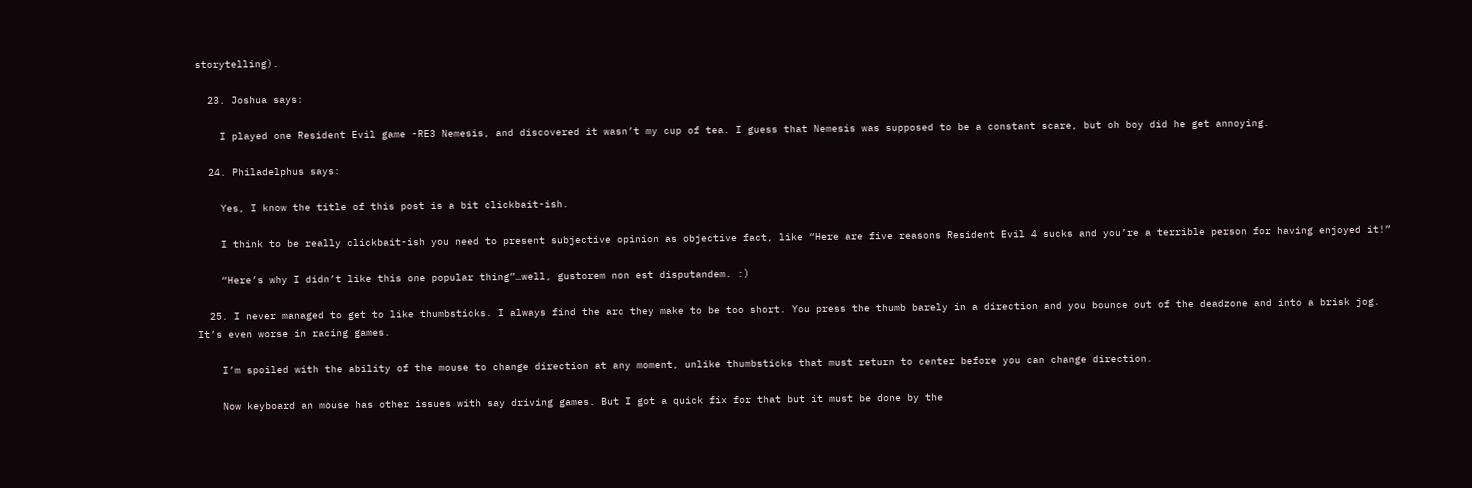storytelling).

  23. Joshua says:

    I played one Resident Evil game -RE3 Nemesis, and discovered it wasn’t my cup of tea. I guess that Nemesis was supposed to be a constant scare, but oh boy did he get annoying.

  24. Philadelphus says:

    Yes, I know the title of this post is a bit clickbait-ish.

    I think to be really clickbait-ish you need to present subjective opinion as objective fact, like “Here are five reasons Resident Evil 4 sucks and you’re a terrible person for having enjoyed it!”

    “Here’s why I didn’t like this one popular thing”…well, gustorem non est disputandem. :)

  25. I never managed to get to like thumbsticks. I always find the arc they make to be too short. You press the thumb barely in a direction and you bounce out of the deadzone and into a brisk jog. It’s even worse in racing games.

    I’m spoiled with the ability of the mouse to change direction at any moment, unlike thumbsticks that must return to center before you can change direction.

    Now keyboard an mouse has other issues with say driving games. But I got a quick fix for that but it must be done by the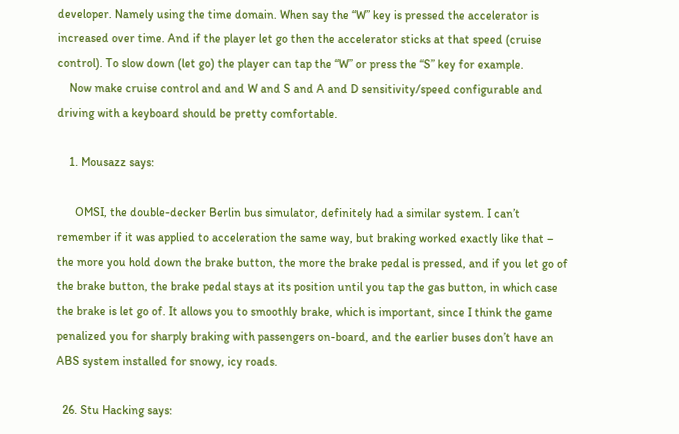developer. Namely using the time domain. When say the “W” key is pressed the accelerator is increased over time. And if the player let go then the accelerator sticks at that speed (cruise control). To slow down (let go) the player can tap the “W” or press the “S” key for example.
    Now make cruise control and and W and S and A and D sensitivity/speed configurable and driving with a keyboard should be pretty comfortable.

    1. Mousazz says:

      OMSI, the double-decker Berlin bus simulator, definitely had a similar system. I can’t remember if it was applied to acceleration the same way, but braking worked exactly like that – the more you hold down the brake button, the more the brake pedal is pressed, and if you let go of the brake button, the brake pedal stays at its position until you tap the gas button, in which case the brake is let go of. It allows you to smoothly brake, which is important, since I think the game penalized you for sharply braking with passengers on-board, and the earlier buses don’t have an ABS system installed for snowy, icy roads.

  26. Stu Hacking says: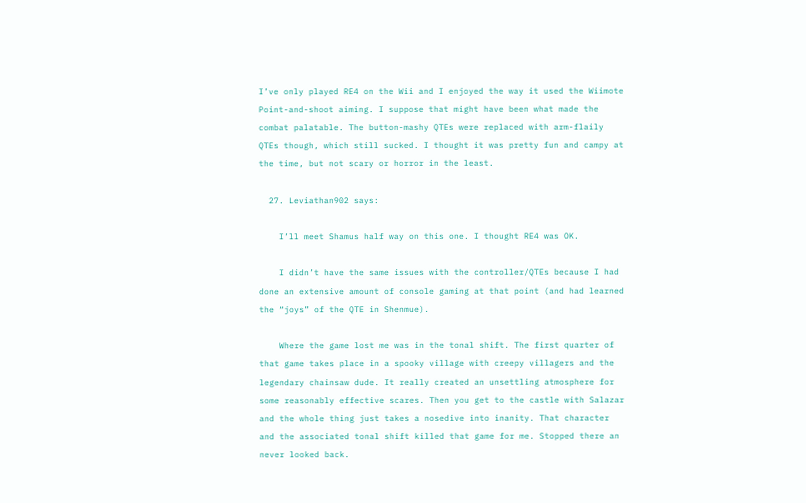I’ve only played RE4 on the Wii and I enjoyed the way it used the Wiimote Point-and-shoot aiming. I suppose that might have been what made the combat palatable. The button-mashy QTEs were replaced with arm-flaily QTEs though, which still sucked. I thought it was pretty fun and campy at the time, but not scary or horror in the least.

  27. Leviathan902 says:

    I’ll meet Shamus half way on this one. I thought RE4 was OK.

    I didn’t have the same issues with the controller/QTEs because I had done an extensive amount of console gaming at that point (and had learned the “joys” of the QTE in Shenmue).

    Where the game lost me was in the tonal shift. The first quarter of that game takes place in a spooky village with creepy villagers and the legendary chainsaw dude. It really created an unsettling atmosphere for some reasonably effective scares. Then you get to the castle with Salazar and the whole thing just takes a nosedive into inanity. That character and the associated tonal shift killed that game for me. Stopped there an never looked back.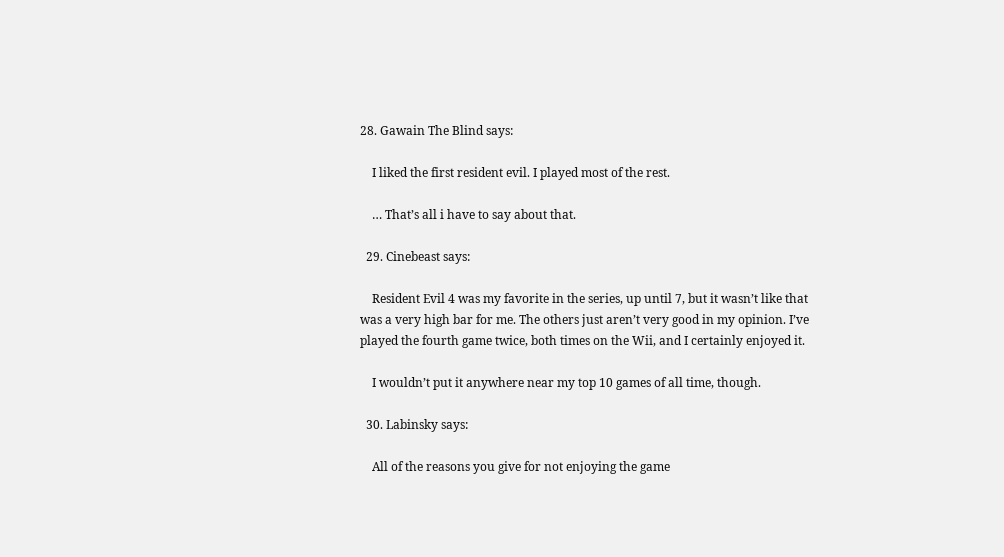28. Gawain The Blind says:

    I liked the first resident evil. I played most of the rest.

    … That’s all i have to say about that.

  29. Cinebeast says:

    Resident Evil 4 was my favorite in the series, up until 7, but it wasn’t like that was a very high bar for me. The others just aren’t very good in my opinion. I’ve played the fourth game twice, both times on the Wii, and I certainly enjoyed it.

    I wouldn’t put it anywhere near my top 10 games of all time, though.

  30. Labinsky says:

    All of the reasons you give for not enjoying the game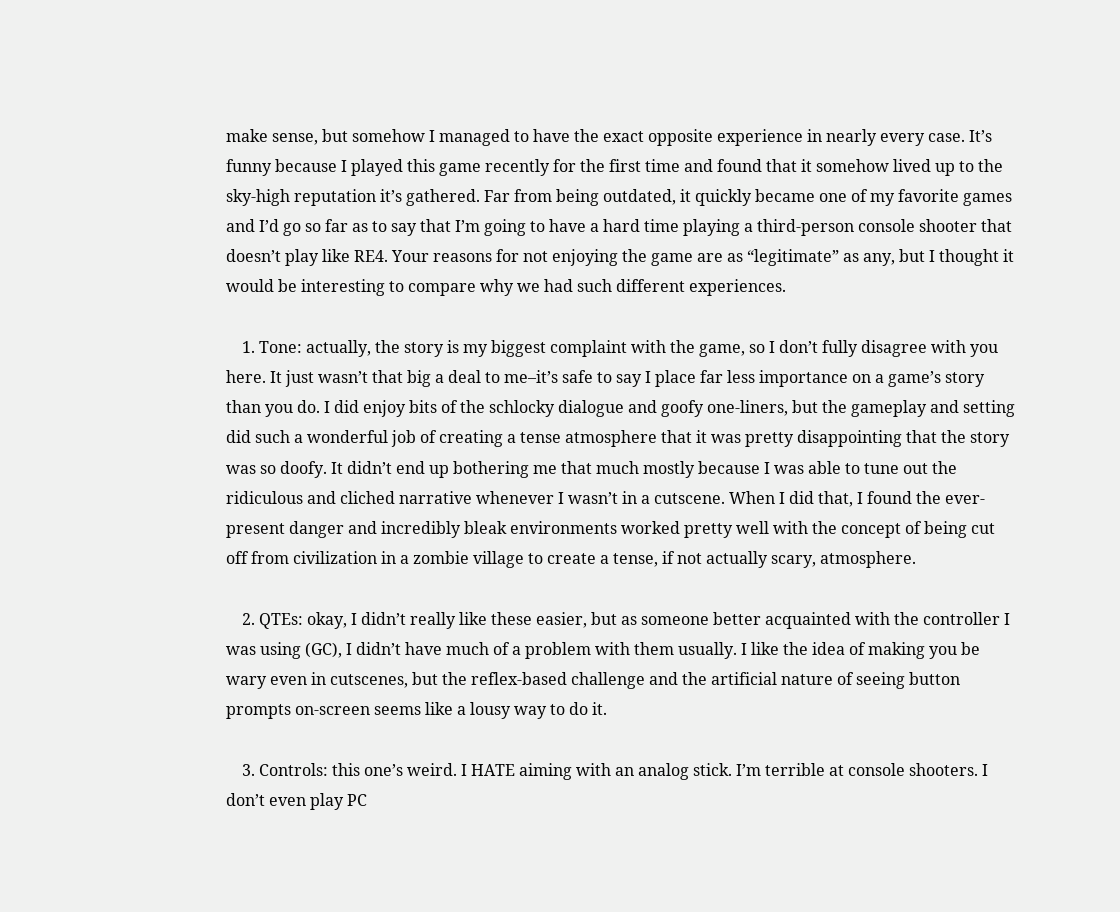make sense, but somehow I managed to have the exact opposite experience in nearly every case. It’s funny because I played this game recently for the first time and found that it somehow lived up to the sky-high reputation it’s gathered. Far from being outdated, it quickly became one of my favorite games and I’d go so far as to say that I’m going to have a hard time playing a third-person console shooter that doesn’t play like RE4. Your reasons for not enjoying the game are as “legitimate” as any, but I thought it would be interesting to compare why we had such different experiences.

    1. Tone: actually, the story is my biggest complaint with the game, so I don’t fully disagree with you here. It just wasn’t that big a deal to me–it’s safe to say I place far less importance on a game’s story than you do. I did enjoy bits of the schlocky dialogue and goofy one-liners, but the gameplay and setting did such a wonderful job of creating a tense atmosphere that it was pretty disappointing that the story was so doofy. It didn’t end up bothering me that much mostly because I was able to tune out the ridiculous and cliched narrative whenever I wasn’t in a cutscene. When I did that, I found the ever-present danger and incredibly bleak environments worked pretty well with the concept of being cut off from civilization in a zombie village to create a tense, if not actually scary, atmosphere.

    2. QTEs: okay, I didn’t really like these easier, but as someone better acquainted with the controller I was using (GC), I didn’t have much of a problem with them usually. I like the idea of making you be wary even in cutscenes, but the reflex-based challenge and the artificial nature of seeing button prompts on-screen seems like a lousy way to do it.

    3. Controls: this one’s weird. I HATE aiming with an analog stick. I’m terrible at console shooters. I don’t even play PC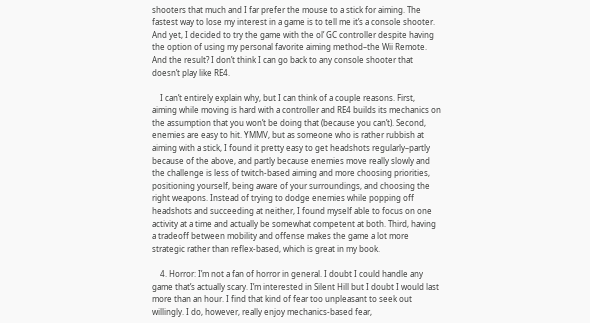shooters that much and I far prefer the mouse to a stick for aiming. The fastest way to lose my interest in a game is to tell me it’s a console shooter. And yet, I decided to try the game with the ol’ GC controller despite having the option of using my personal favorite aiming method–the Wii Remote. And the result? I don’t think I can go back to any console shooter that doesn’t play like RE4.

    I can’t entirely explain why, but I can think of a couple reasons. First, aiming while moving is hard with a controller and RE4 builds its mechanics on the assumption that you won’t be doing that (because you can’t). Second, enemies are easy to hit. YMMV, but as someone who is rather rubbish at aiming with a stick, I found it pretty easy to get headshots regularly–partly because of the above, and partly because enemies move really slowly and the challenge is less of twitch-based aiming and more choosing priorities, positioning yourself, being aware of your surroundings, and choosing the right weapons. Instead of trying to dodge enemies while popping off headshots and succeeding at neither, I found myself able to focus on one activity at a time and actually be somewhat competent at both. Third, having a tradeoff between mobility and offense makes the game a lot more strategic rather than reflex-based, which is great in my book.

    4. Horror: I’m not a fan of horror in general. I doubt I could handle any game that’s actually scary. I’m interested in Silent Hill but I doubt I would last more than an hour. I find that kind of fear too unpleasant to seek out willingly. I do, however, really enjoy mechanics-based fear,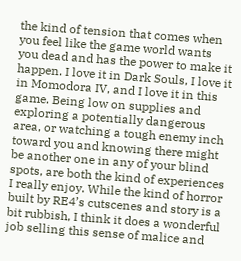the kind of tension that comes when you feel like the game world wants you dead and has the power to make it happen. I love it in Dark Souls, I love it in Momodora IV, and I love it in this game. Being low on supplies and exploring a potentially dangerous area, or watching a tough enemy inch toward you and knowing there might be another one in any of your blind spots, are both the kind of experiences I really enjoy. While the kind of horror built by RE4’s cutscenes and story is a bit rubbish, I think it does a wonderful job selling this sense of malice and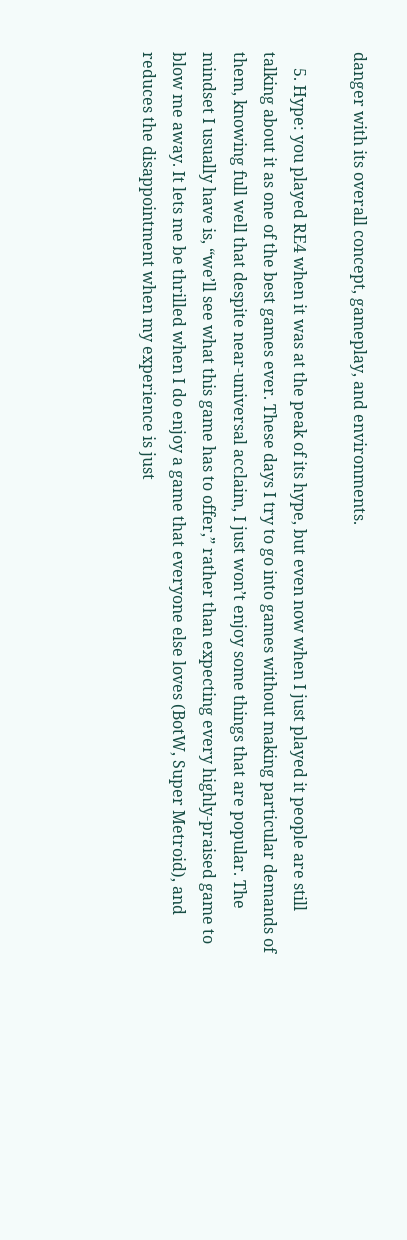danger with its overall concept, gameplay, and environments.

    5. Hype: you played RE4 when it was at the peak of its hype, but even now when I just played it people are still talking about it as one of the best games ever. These days I try to go into games without making particular demands of them, knowing full well that despite near-universal acclaim, I just won’t enjoy some things that are popular. The mindset I usually have is, “we’ll see what this game has to offer,” rather than expecting every highly-praised game to blow me away. It lets me be thrilled when I do enjoy a game that everyone else loves (BotW, Super Metroid), and reduces the disappointment when my experience is just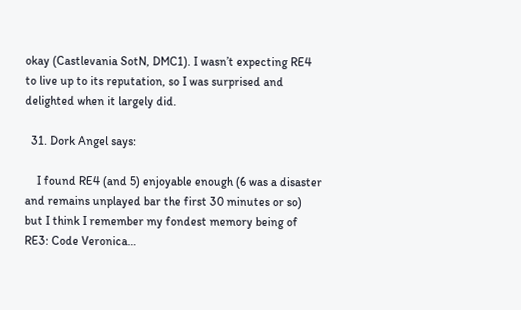okay (Castlevania SotN, DMC1). I wasn’t expecting RE4 to live up to its reputation, so I was surprised and delighted when it largely did.

  31. Dork Angel says:

    I found RE4 (and 5) enjoyable enough (6 was a disaster and remains unplayed bar the first 30 minutes or so) but I think I remember my fondest memory being of RE3: Code Veronica…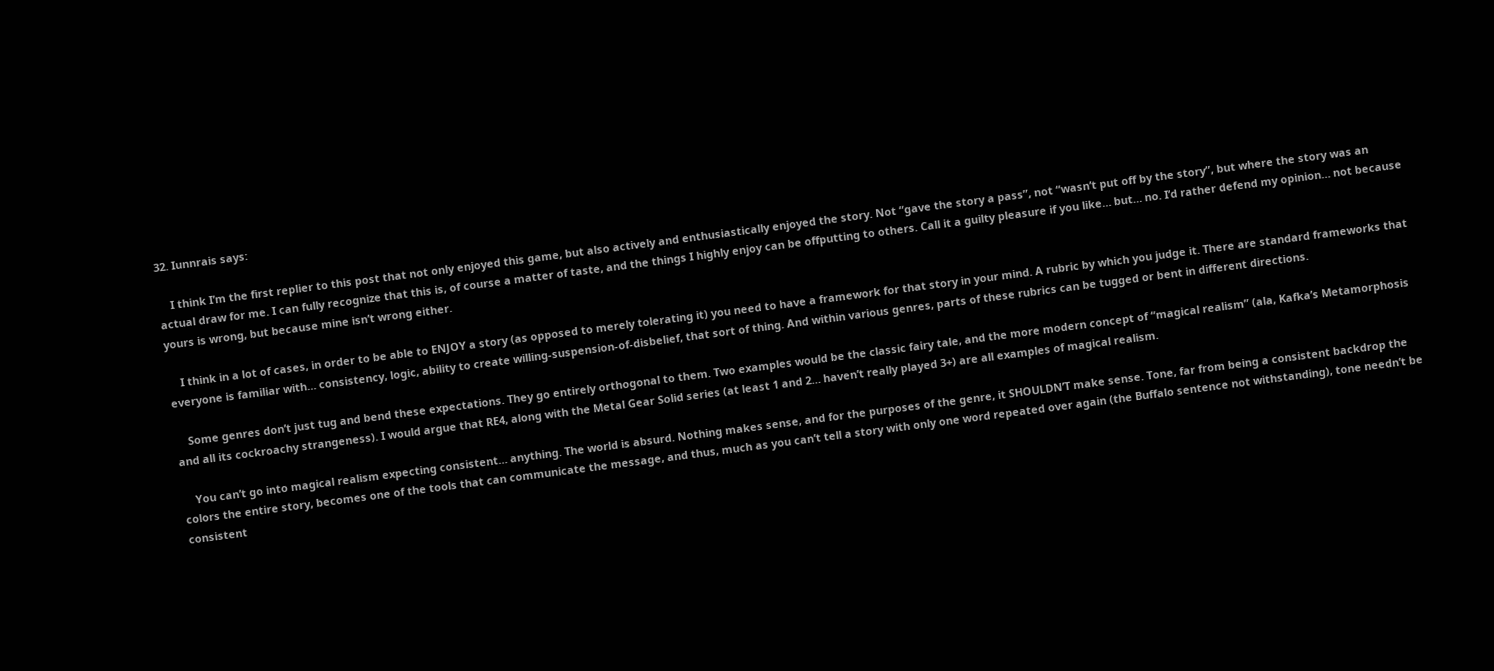32. Iunnrais says:

    I think I’m the first replier to this post that not only enjoyed this game, but also actively and enthusiastically enjoyed the story. Not “gave the story a pass”, not “wasn’t put off by the story”, but where the story was an actual draw for me. I can fully recognize that this is, of course a matter of taste, and the things I highly enjoy can be offputting to others. Call it a guilty pleasure if you like… but… no. I’d rather defend my opinion… not because yours is wrong, but because mine isn’t wrong either.

    I think in a lot of cases, in order to be able to ENJOY a story (as opposed to merely tolerating it) you need to have a framework for that story in your mind. A rubric by which you judge it. There are standard frameworks that everyone is familiar with… consistency, logic, ability to create willing-suspension-of-disbelief, that sort of thing. And within various genres, parts of these rubrics can be tugged or bent in different directions.

    Some genres don’t just tug and bend these expectations. They go entirely orthogonal to them. Two examples would be the classic fairy tale, and the more modern concept of “magical realism” (ala, Kafka’s Metamorphosis and all its cockroachy strangeness). I would argue that RE4, along with the Metal Gear Solid series (at least 1 and 2… haven’t really played 3+) are all examples of magical realism.

    You can’t go into magical realism expecting consistent… anything. The world is absurd. Nothing makes sense, and for the purposes of the genre, it SHOULDN’T make sense. Tone, far from being a consistent backdrop the colors the entire story, becomes one of the tools that can communicate the message, and thus, much as you can’t tell a story with only one word repeated over again (the Buffalo sentence not withstanding), tone needn’t be consistent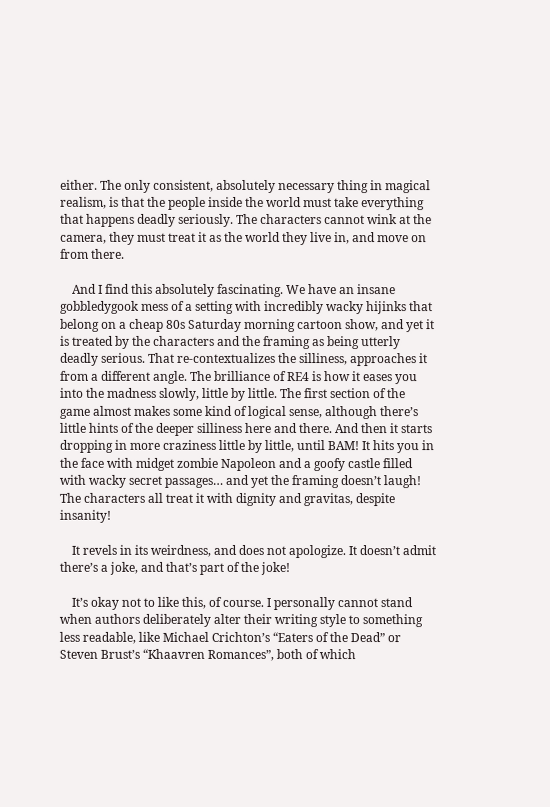either. The only consistent, absolutely necessary thing in magical realism, is that the people inside the world must take everything that happens deadly seriously. The characters cannot wink at the camera, they must treat it as the world they live in, and move on from there.

    And I find this absolutely fascinating. We have an insane gobbledygook mess of a setting with incredibly wacky hijinks that belong on a cheap 80s Saturday morning cartoon show, and yet it is treated by the characters and the framing as being utterly deadly serious. That re-contextualizes the silliness, approaches it from a different angle. The brilliance of RE4 is how it eases you into the madness slowly, little by little. The first section of the game almost makes some kind of logical sense, although there’s little hints of the deeper silliness here and there. And then it starts dropping in more craziness little by little, until BAM! It hits you in the face with midget zombie Napoleon and a goofy castle filled with wacky secret passages… and yet the framing doesn’t laugh! The characters all treat it with dignity and gravitas, despite insanity!

    It revels in its weirdness, and does not apologize. It doesn’t admit there’s a joke, and that’s part of the joke!

    It’s okay not to like this, of course. I personally cannot stand when authors deliberately alter their writing style to something less readable, like Michael Crichton’s “Eaters of the Dead” or Steven Brust’s “Khaavren Romances”, both of which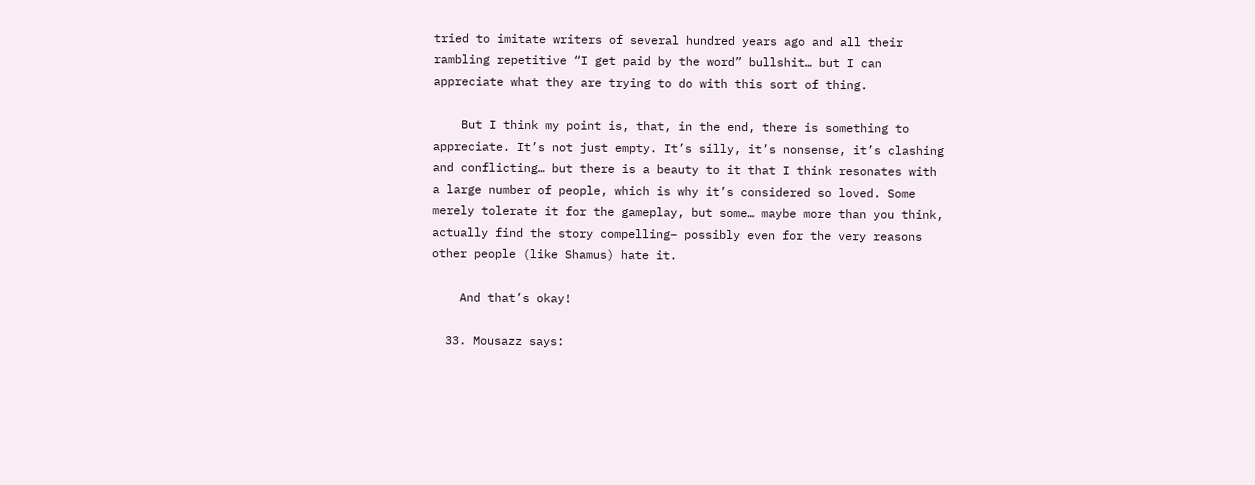tried to imitate writers of several hundred years ago and all their rambling repetitive “I get paid by the word” bullshit… but I can appreciate what they are trying to do with this sort of thing.

    But I think my point is, that, in the end, there is something to appreciate. It’s not just empty. It’s silly, it’s nonsense, it’s clashing and conflicting… but there is a beauty to it that I think resonates with a large number of people, which is why it’s considered so loved. Some merely tolerate it for the gameplay, but some… maybe more than you think, actually find the story compelling– possibly even for the very reasons other people (like Shamus) hate it.

    And that’s okay!

  33. Mousazz says: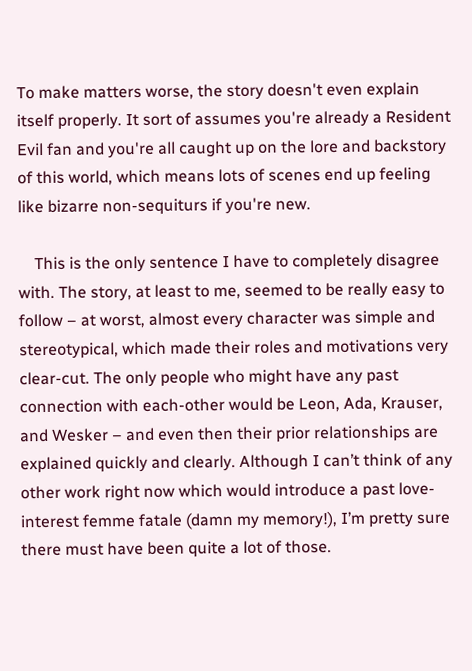To make matters worse, the story doesn't even explain itself properly. It sort of assumes you're already a Resident Evil fan and you're all caught up on the lore and backstory of this world, which means lots of scenes end up feeling like bizarre non-sequiturs if you're new.

    This is the only sentence I have to completely disagree with. The story, at least to me, seemed to be really easy to follow – at worst, almost every character was simple and stereotypical, which made their roles and motivations very clear-cut. The only people who might have any past connection with each-other would be Leon, Ada, Krauser, and Wesker – and even then their prior relationships are explained quickly and clearly. Although I can’t think of any other work right now which would introduce a past love-interest femme fatale (damn my memory!), I’m pretty sure there must have been quite a lot of those.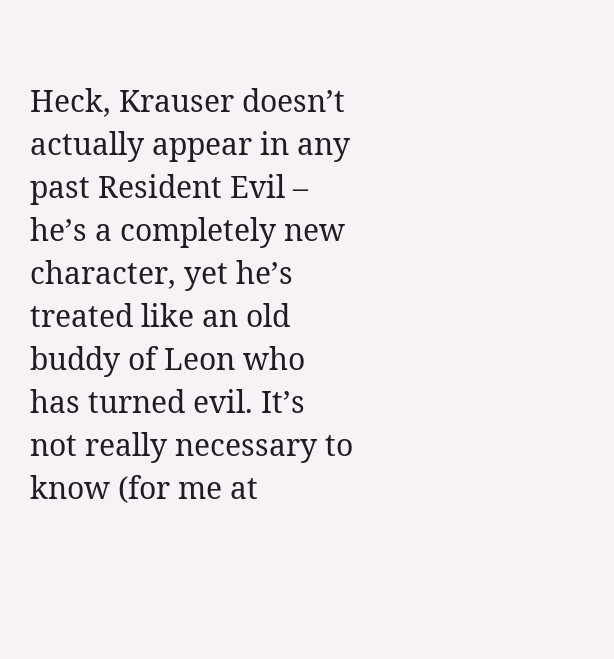Heck, Krauser doesn’t actually appear in any past Resident Evil – he’s a completely new character, yet he’s treated like an old buddy of Leon who has turned evil. It’s not really necessary to know (for me at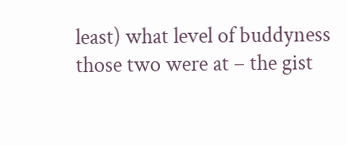least) what level of buddyness those two were at – the gist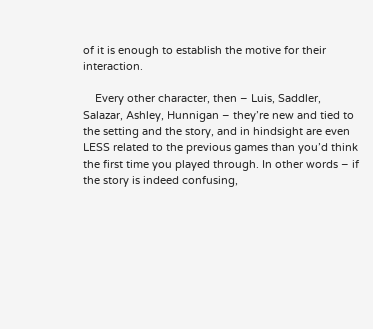of it is enough to establish the motive for their interaction.

    Every other character, then – Luis, Saddler, Salazar, Ashley, Hunnigan – they’re new and tied to the setting and the story, and in hindsight are even LESS related to the previous games than you’d think the first time you played through. In other words – if the story is indeed confusing,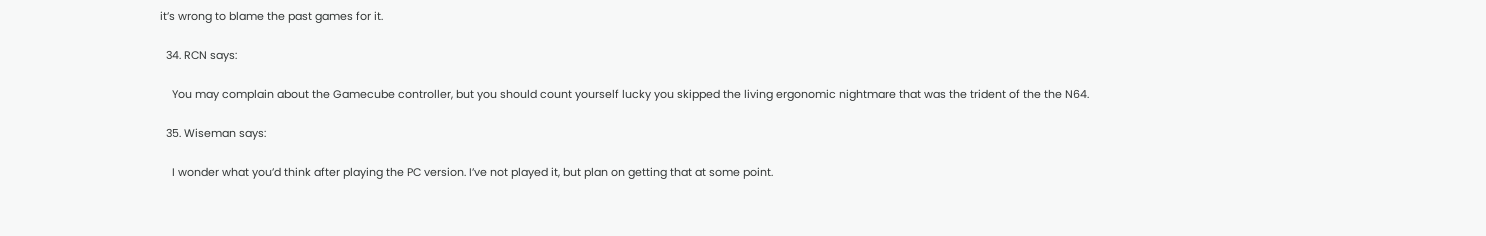it’s wrong to blame the past games for it.

  34. RCN says:

    You may complain about the Gamecube controller, but you should count yourself lucky you skipped the living ergonomic nightmare that was the trident of the the N64.

  35. Wiseman says:

    I wonder what you’d think after playing the PC version. I’ve not played it, but plan on getting that at some point.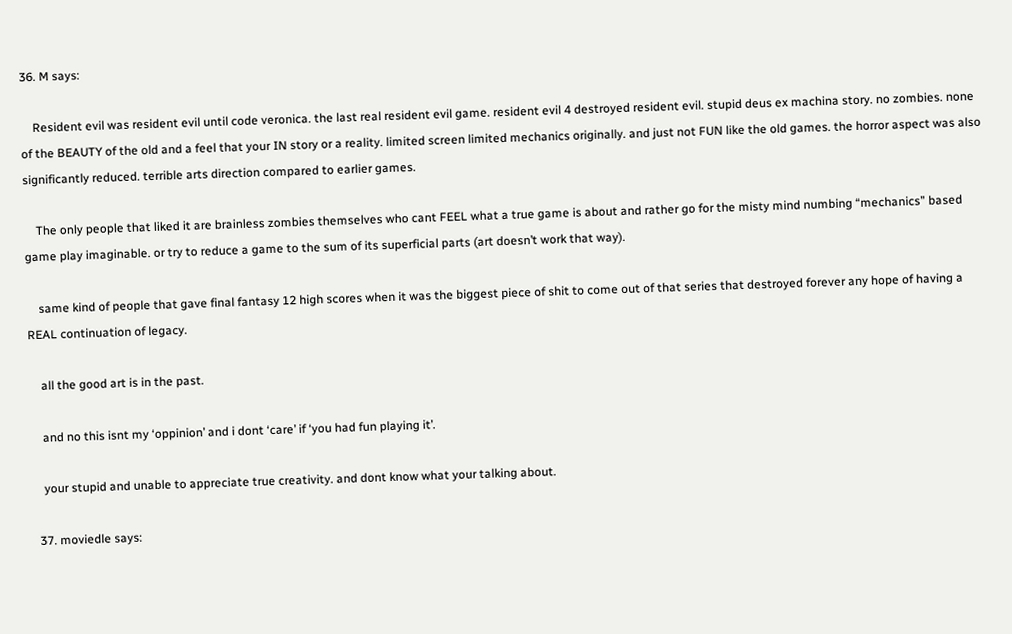36. M says:

    Resident evil was resident evil until code veronica. the last real resident evil game. resident evil 4 destroyed resident evil. stupid deus ex machina story. no zombies. none of the BEAUTY of the old and a feel that your IN story or a reality. limited screen limited mechanics originally. and just not FUN like the old games. the horror aspect was also significantly reduced. terrible arts direction compared to earlier games.

    The only people that liked it are brainless zombies themselves who cant FEEL what a true game is about and rather go for the misty mind numbing “mechanics” based game play imaginable. or try to reduce a game to the sum of its superficial parts (art doesn’t work that way).

    same kind of people that gave final fantasy 12 high scores when it was the biggest piece of shit to come out of that series that destroyed forever any hope of having a REAL continuation of legacy.

    all the good art is in the past.

    and no this isnt my ‘oppinion’ and i dont ‘care’ if ‘you had fun playing it’.

    your stupid and unable to appreciate true creativity. and dont know what your talking about.

  37. moviedle says: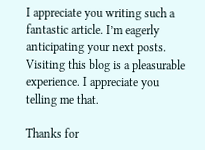I appreciate you writing such a fantastic article. I’m eagerly anticipating your next posts. Visiting this blog is a pleasurable experience. I appreciate you telling me that.

Thanks for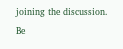joining the discussion. Be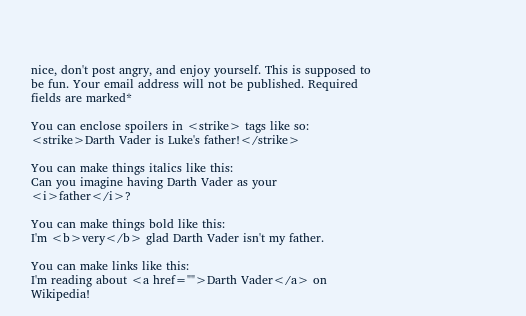nice, don't post angry, and enjoy yourself. This is supposed to be fun. Your email address will not be published. Required fields are marked*

You can enclose spoilers in <strike> tags like so:
<strike>Darth Vader is Luke's father!</strike>

You can make things italics like this:
Can you imagine having Darth Vader as your <i>father</i>?

You can make things bold like this:
I'm <b>very</b> glad Darth Vader isn't my father.

You can make links like this:
I'm reading about <a href="">Darth Vader</a> on Wikipedia!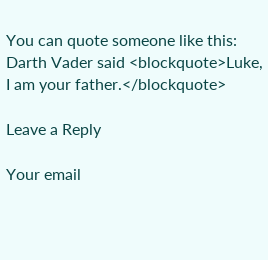You can quote someone like this:
Darth Vader said <blockquote>Luke, I am your father.</blockquote>

Leave a Reply

Your email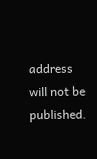address will not be published.